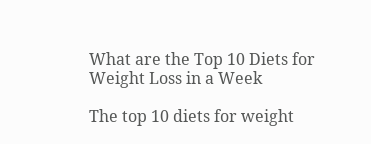What are the Top 10 Diets for Weight Loss in a Week

The top 10 diets for weight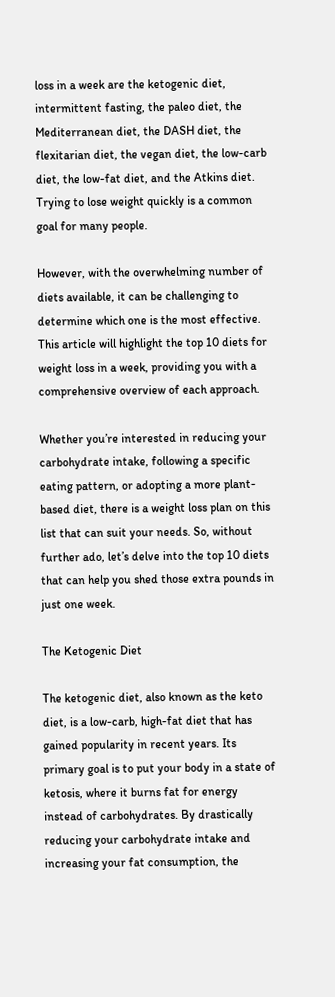loss in a week are the ketogenic diet, intermittent fasting, the paleo diet, the Mediterranean diet, the DASH diet, the flexitarian diet, the vegan diet, the low-carb diet, the low-fat diet, and the Atkins diet. Trying to lose weight quickly is a common goal for many people.

However, with the overwhelming number of diets available, it can be challenging to determine which one is the most effective. This article will highlight the top 10 diets for weight loss in a week, providing you with a comprehensive overview of each approach.

Whether you’re interested in reducing your carbohydrate intake, following a specific eating pattern, or adopting a more plant-based diet, there is a weight loss plan on this list that can suit your needs. So, without further ado, let’s delve into the top 10 diets that can help you shed those extra pounds in just one week.

The Ketogenic Diet

The ketogenic diet, also known as the keto diet, is a low-carb, high-fat diet that has gained popularity in recent years. Its primary goal is to put your body in a state of ketosis, where it burns fat for energy instead of carbohydrates. By drastically reducing your carbohydrate intake and increasing your fat consumption, the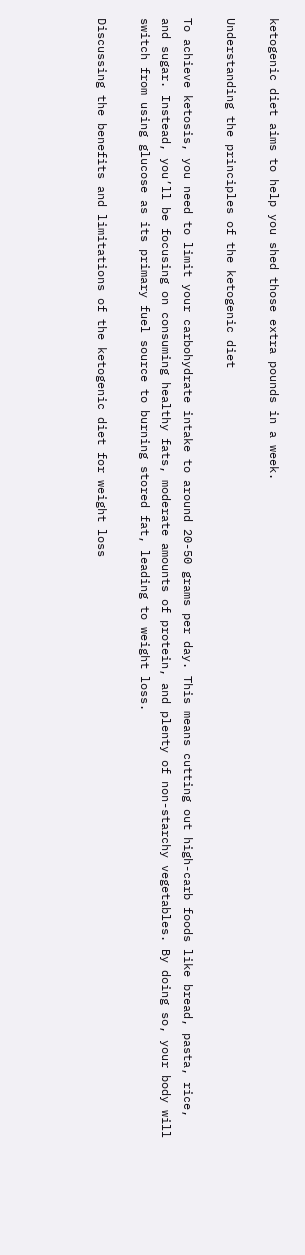ketogenic diet aims to help you shed those extra pounds in a week.

Understanding the principles of the ketogenic diet

To achieve ketosis, you need to limit your carbohydrate intake to around 20-50 grams per day. This means cutting out high-carb foods like bread, pasta, rice, and sugar. Instead, you’ll be focusing on consuming healthy fats, moderate amounts of protein, and plenty of non-starchy vegetables. By doing so, your body will switch from using glucose as its primary fuel source to burning stored fat, leading to weight loss.

Discussing the benefits and limitations of the ketogenic diet for weight loss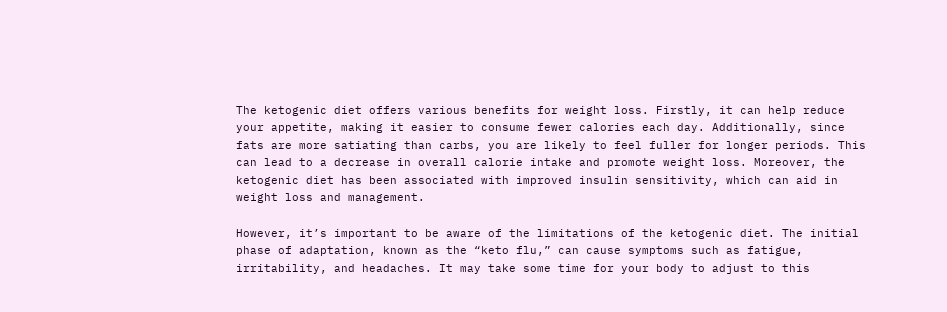The ketogenic diet offers various benefits for weight loss. Firstly, it can help reduce your appetite, making it easier to consume fewer calories each day. Additionally, since fats are more satiating than carbs, you are likely to feel fuller for longer periods. This can lead to a decrease in overall calorie intake and promote weight loss. Moreover, the ketogenic diet has been associated with improved insulin sensitivity, which can aid in weight loss and management.

However, it’s important to be aware of the limitations of the ketogenic diet. The initial phase of adaptation, known as the “keto flu,” can cause symptoms such as fatigue, irritability, and headaches. It may take some time for your body to adjust to this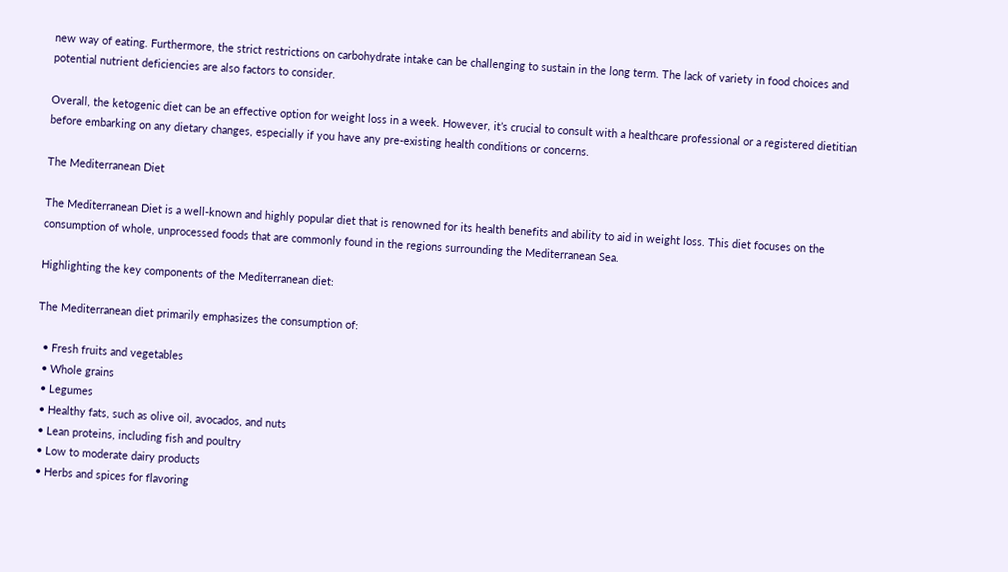new way of eating. Furthermore, the strict restrictions on carbohydrate intake can be challenging to sustain in the long term. The lack of variety in food choices and potential nutrient deficiencies are also factors to consider.

Overall, the ketogenic diet can be an effective option for weight loss in a week. However, it’s crucial to consult with a healthcare professional or a registered dietitian before embarking on any dietary changes, especially if you have any pre-existing health conditions or concerns.

The Mediterranean Diet

The Mediterranean Diet is a well-known and highly popular diet that is renowned for its health benefits and ability to aid in weight loss. This diet focuses on the consumption of whole, unprocessed foods that are commonly found in the regions surrounding the Mediterranean Sea.

Highlighting the key components of the Mediterranean diet:

The Mediterranean diet primarily emphasizes the consumption of:

  • Fresh fruits and vegetables
  • Whole grains
  • Legumes
  • Healthy fats, such as olive oil, avocados, and nuts
  • Lean proteins, including fish and poultry
  • Low to moderate dairy products
  • Herbs and spices for flavoring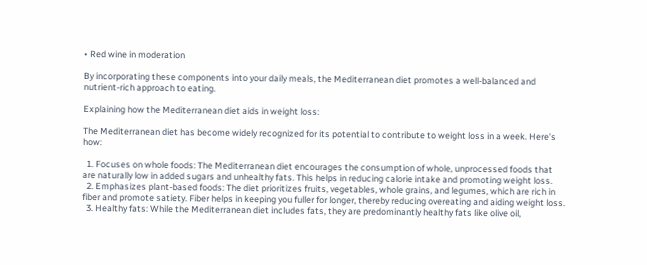• Red wine in moderation

By incorporating these components into your daily meals, the Mediterranean diet promotes a well-balanced and nutrient-rich approach to eating.

Explaining how the Mediterranean diet aids in weight loss:

The Mediterranean diet has become widely recognized for its potential to contribute to weight loss in a week. Here’s how:

  1. Focuses on whole foods: The Mediterranean diet encourages the consumption of whole, unprocessed foods that are naturally low in added sugars and unhealthy fats. This helps in reducing calorie intake and promoting weight loss.
  2. Emphasizes plant-based foods: The diet prioritizes fruits, vegetables, whole grains, and legumes, which are rich in fiber and promote satiety. Fiber helps in keeping you fuller for longer, thereby reducing overeating and aiding weight loss.
  3. Healthy fats: While the Mediterranean diet includes fats, they are predominantly healthy fats like olive oil,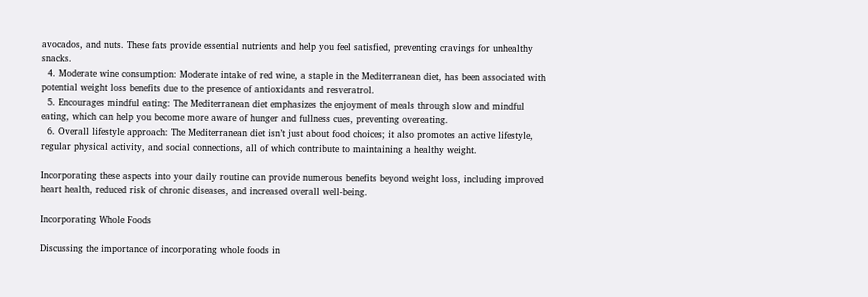avocados, and nuts. These fats provide essential nutrients and help you feel satisfied, preventing cravings for unhealthy snacks.
  4. Moderate wine consumption: Moderate intake of red wine, a staple in the Mediterranean diet, has been associated with potential weight loss benefits due to the presence of antioxidants and resveratrol.
  5. Encourages mindful eating: The Mediterranean diet emphasizes the enjoyment of meals through slow and mindful eating, which can help you become more aware of hunger and fullness cues, preventing overeating.
  6. Overall lifestyle approach: The Mediterranean diet isn’t just about food choices; it also promotes an active lifestyle, regular physical activity, and social connections, all of which contribute to maintaining a healthy weight.

Incorporating these aspects into your daily routine can provide numerous benefits beyond weight loss, including improved heart health, reduced risk of chronic diseases, and increased overall well-being.

Incorporating Whole Foods

Discussing the importance of incorporating whole foods in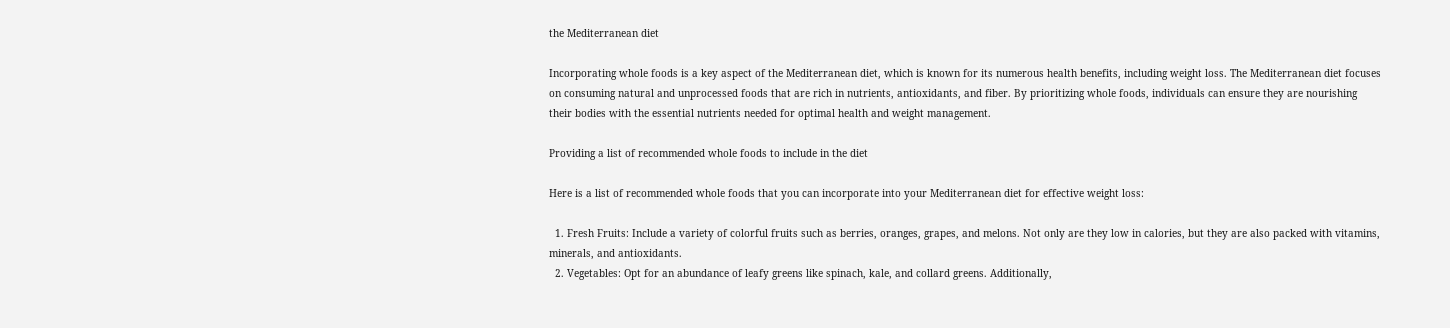the Mediterranean diet

Incorporating whole foods is a key aspect of the Mediterranean diet, which is known for its numerous health benefits, including weight loss. The Mediterranean diet focuses on consuming natural and unprocessed foods that are rich in nutrients, antioxidants, and fiber. By prioritizing whole foods, individuals can ensure they are nourishing their bodies with the essential nutrients needed for optimal health and weight management.

Providing a list of recommended whole foods to include in the diet

Here is a list of recommended whole foods that you can incorporate into your Mediterranean diet for effective weight loss:

  1. Fresh Fruits: Include a variety of colorful fruits such as berries, oranges, grapes, and melons. Not only are they low in calories, but they are also packed with vitamins, minerals, and antioxidants.
  2. Vegetables: Opt for an abundance of leafy greens like spinach, kale, and collard greens. Additionally,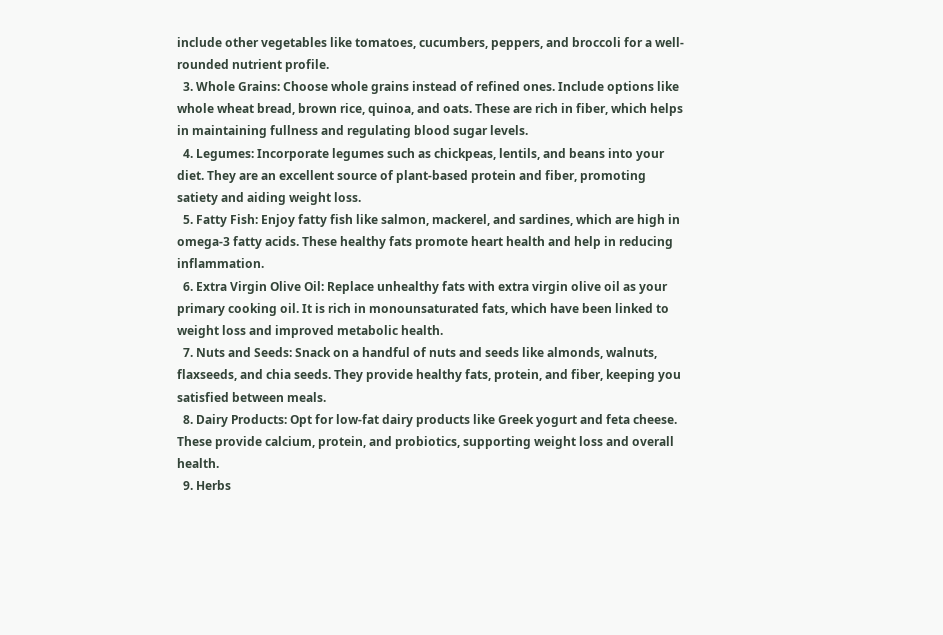include other vegetables like tomatoes, cucumbers, peppers, and broccoli for a well-rounded nutrient profile.
  3. Whole Grains: Choose whole grains instead of refined ones. Include options like whole wheat bread, brown rice, quinoa, and oats. These are rich in fiber, which helps in maintaining fullness and regulating blood sugar levels.
  4. Legumes: Incorporate legumes such as chickpeas, lentils, and beans into your diet. They are an excellent source of plant-based protein and fiber, promoting satiety and aiding weight loss.
  5. Fatty Fish: Enjoy fatty fish like salmon, mackerel, and sardines, which are high in omega-3 fatty acids. These healthy fats promote heart health and help in reducing inflammation.
  6. Extra Virgin Olive Oil: Replace unhealthy fats with extra virgin olive oil as your primary cooking oil. It is rich in monounsaturated fats, which have been linked to weight loss and improved metabolic health.
  7. Nuts and Seeds: Snack on a handful of nuts and seeds like almonds, walnuts, flaxseeds, and chia seeds. They provide healthy fats, protein, and fiber, keeping you satisfied between meals.
  8. Dairy Products: Opt for low-fat dairy products like Greek yogurt and feta cheese. These provide calcium, protein, and probiotics, supporting weight loss and overall health.
  9. Herbs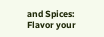and Spices: Flavor your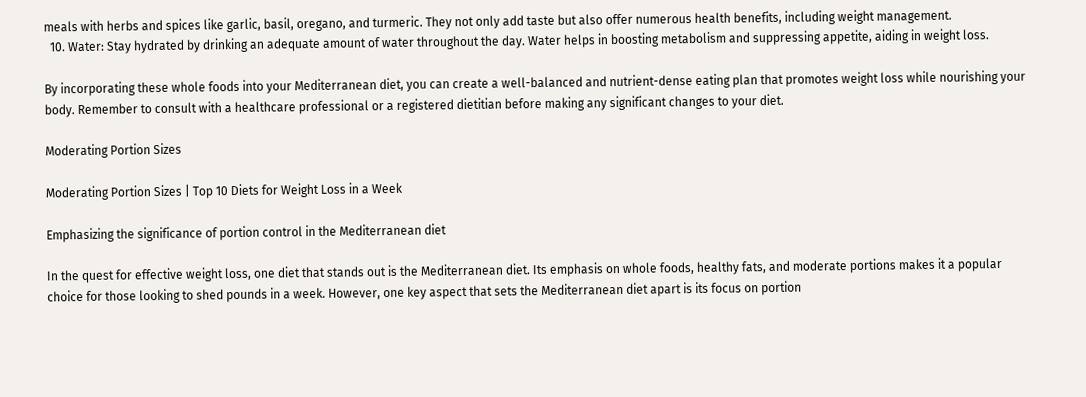meals with herbs and spices like garlic, basil, oregano, and turmeric. They not only add taste but also offer numerous health benefits, including weight management.
  10. Water: Stay hydrated by drinking an adequate amount of water throughout the day. Water helps in boosting metabolism and suppressing appetite, aiding in weight loss.

By incorporating these whole foods into your Mediterranean diet, you can create a well-balanced and nutrient-dense eating plan that promotes weight loss while nourishing your body. Remember to consult with a healthcare professional or a registered dietitian before making any significant changes to your diet.

Moderating Portion Sizes

Moderating Portion Sizes | Top 10 Diets for Weight Loss in a Week

Emphasizing the significance of portion control in the Mediterranean diet

In the quest for effective weight loss, one diet that stands out is the Mediterranean diet. Its emphasis on whole foods, healthy fats, and moderate portions makes it a popular choice for those looking to shed pounds in a week. However, one key aspect that sets the Mediterranean diet apart is its focus on portion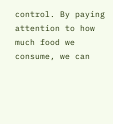control. By paying attention to how much food we consume, we can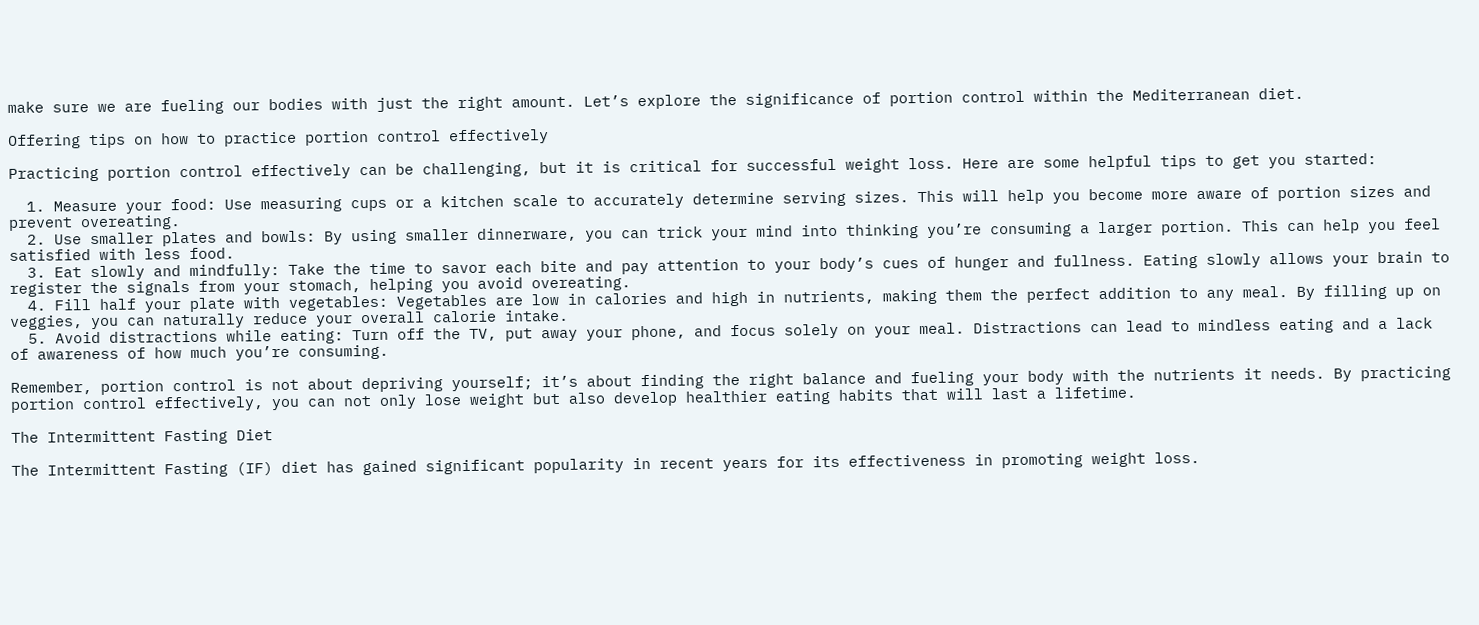make sure we are fueling our bodies with just the right amount. Let’s explore the significance of portion control within the Mediterranean diet.

Offering tips on how to practice portion control effectively

Practicing portion control effectively can be challenging, but it is critical for successful weight loss. Here are some helpful tips to get you started:

  1. Measure your food: Use measuring cups or a kitchen scale to accurately determine serving sizes. This will help you become more aware of portion sizes and prevent overeating.
  2. Use smaller plates and bowls: By using smaller dinnerware, you can trick your mind into thinking you’re consuming a larger portion. This can help you feel satisfied with less food.
  3. Eat slowly and mindfully: Take the time to savor each bite and pay attention to your body’s cues of hunger and fullness. Eating slowly allows your brain to register the signals from your stomach, helping you avoid overeating.
  4. Fill half your plate with vegetables: Vegetables are low in calories and high in nutrients, making them the perfect addition to any meal. By filling up on veggies, you can naturally reduce your overall calorie intake.
  5. Avoid distractions while eating: Turn off the TV, put away your phone, and focus solely on your meal. Distractions can lead to mindless eating and a lack of awareness of how much you’re consuming.

Remember, portion control is not about depriving yourself; it’s about finding the right balance and fueling your body with the nutrients it needs. By practicing portion control effectively, you can not only lose weight but also develop healthier eating habits that will last a lifetime.

The Intermittent Fasting Diet

The Intermittent Fasting (IF) diet has gained significant popularity in recent years for its effectiveness in promoting weight loss.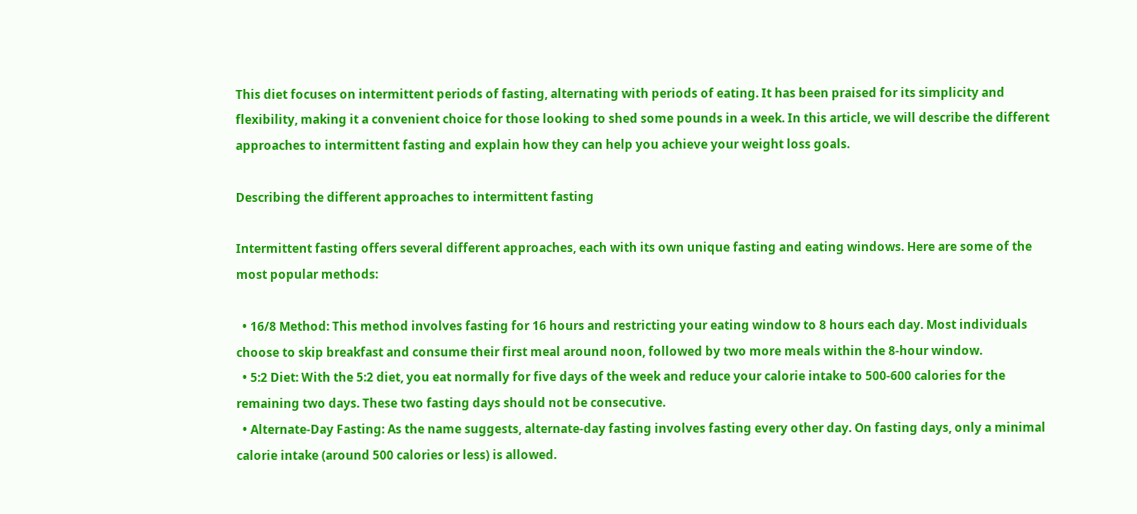This diet focuses on intermittent periods of fasting, alternating with periods of eating. It has been praised for its simplicity and flexibility, making it a convenient choice for those looking to shed some pounds in a week. In this article, we will describe the different approaches to intermittent fasting and explain how they can help you achieve your weight loss goals.

Describing the different approaches to intermittent fasting

Intermittent fasting offers several different approaches, each with its own unique fasting and eating windows. Here are some of the most popular methods:

  • 16/8 Method: This method involves fasting for 16 hours and restricting your eating window to 8 hours each day. Most individuals choose to skip breakfast and consume their first meal around noon, followed by two more meals within the 8-hour window.
  • 5:2 Diet: With the 5:2 diet, you eat normally for five days of the week and reduce your calorie intake to 500-600 calories for the remaining two days. These two fasting days should not be consecutive.
  • Alternate-Day Fasting: As the name suggests, alternate-day fasting involves fasting every other day. On fasting days, only a minimal calorie intake (around 500 calories or less) is allowed.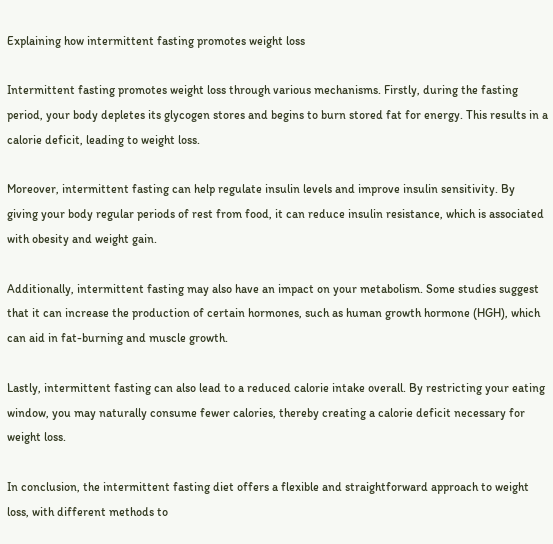Explaining how intermittent fasting promotes weight loss

Intermittent fasting promotes weight loss through various mechanisms. Firstly, during the fasting period, your body depletes its glycogen stores and begins to burn stored fat for energy. This results in a calorie deficit, leading to weight loss.

Moreover, intermittent fasting can help regulate insulin levels and improve insulin sensitivity. By giving your body regular periods of rest from food, it can reduce insulin resistance, which is associated with obesity and weight gain.

Additionally, intermittent fasting may also have an impact on your metabolism. Some studies suggest that it can increase the production of certain hormones, such as human growth hormone (HGH), which can aid in fat-burning and muscle growth.

Lastly, intermittent fasting can also lead to a reduced calorie intake overall. By restricting your eating window, you may naturally consume fewer calories, thereby creating a calorie deficit necessary for weight loss.

In conclusion, the intermittent fasting diet offers a flexible and straightforward approach to weight loss, with different methods to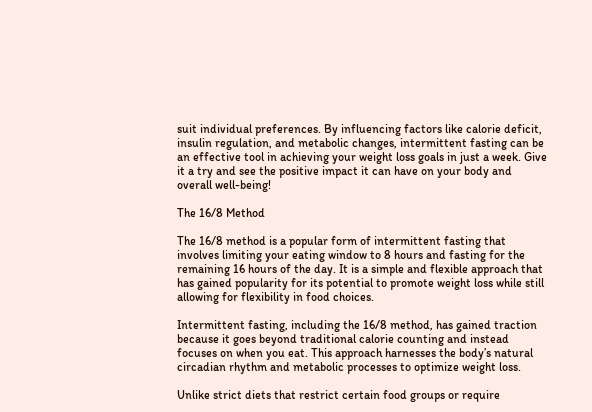suit individual preferences. By influencing factors like calorie deficit, insulin regulation, and metabolic changes, intermittent fasting can be an effective tool in achieving your weight loss goals in just a week. Give it a try and see the positive impact it can have on your body and overall well-being!

The 16/8 Method

The 16/8 method is a popular form of intermittent fasting that involves limiting your eating window to 8 hours and fasting for the remaining 16 hours of the day. It is a simple and flexible approach that has gained popularity for its potential to promote weight loss while still allowing for flexibility in food choices.

Intermittent fasting, including the 16/8 method, has gained traction because it goes beyond traditional calorie counting and instead focuses on when you eat. This approach harnesses the body’s natural circadian rhythm and metabolic processes to optimize weight loss.

Unlike strict diets that restrict certain food groups or require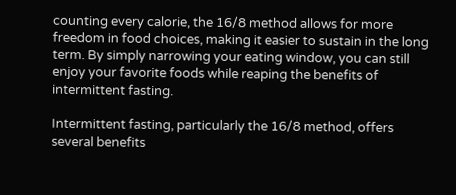counting every calorie, the 16/8 method allows for more freedom in food choices, making it easier to sustain in the long term. By simply narrowing your eating window, you can still enjoy your favorite foods while reaping the benefits of intermittent fasting.

Intermittent fasting, particularly the 16/8 method, offers several benefits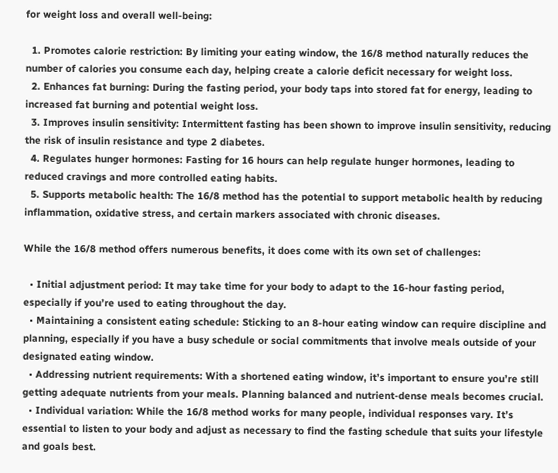for weight loss and overall well-being:

  1. Promotes calorie restriction: By limiting your eating window, the 16/8 method naturally reduces the number of calories you consume each day, helping create a calorie deficit necessary for weight loss.
  2. Enhances fat burning: During the fasting period, your body taps into stored fat for energy, leading to increased fat burning and potential weight loss.
  3. Improves insulin sensitivity: Intermittent fasting has been shown to improve insulin sensitivity, reducing the risk of insulin resistance and type 2 diabetes.
  4. Regulates hunger hormones: Fasting for 16 hours can help regulate hunger hormones, leading to reduced cravings and more controlled eating habits.
  5. Supports metabolic health: The 16/8 method has the potential to support metabolic health by reducing inflammation, oxidative stress, and certain markers associated with chronic diseases.

While the 16/8 method offers numerous benefits, it does come with its own set of challenges:

  • Initial adjustment period: It may take time for your body to adapt to the 16-hour fasting period, especially if you’re used to eating throughout the day.
  • Maintaining a consistent eating schedule: Sticking to an 8-hour eating window can require discipline and planning, especially if you have a busy schedule or social commitments that involve meals outside of your designated eating window.
  • Addressing nutrient requirements: With a shortened eating window, it’s important to ensure you’re still getting adequate nutrients from your meals. Planning balanced and nutrient-dense meals becomes crucial.
  • Individual variation: While the 16/8 method works for many people, individual responses vary. It’s essential to listen to your body and adjust as necessary to find the fasting schedule that suits your lifestyle and goals best.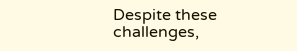Despite these challenges,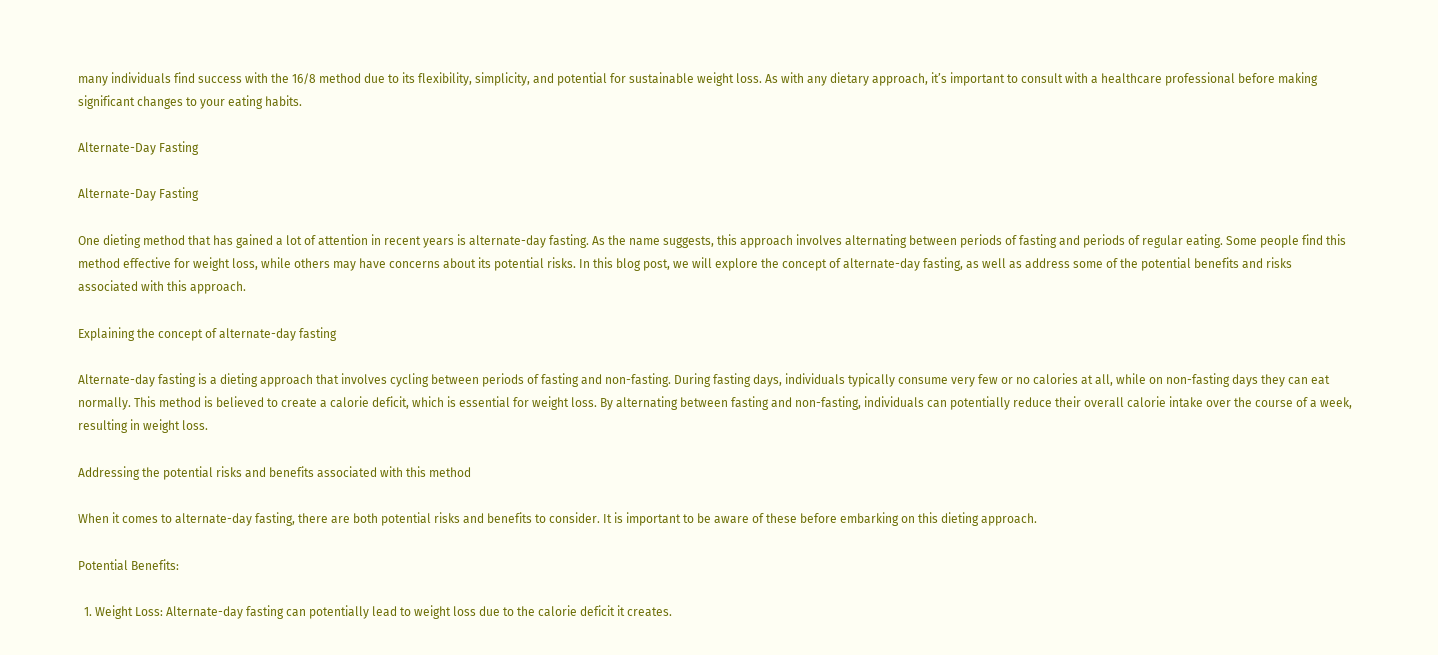many individuals find success with the 16/8 method due to its flexibility, simplicity, and potential for sustainable weight loss. As with any dietary approach, it’s important to consult with a healthcare professional before making significant changes to your eating habits.

Alternate-Day Fasting

Alternate-Day Fasting

One dieting method that has gained a lot of attention in recent years is alternate-day fasting. As the name suggests, this approach involves alternating between periods of fasting and periods of regular eating. Some people find this method effective for weight loss, while others may have concerns about its potential risks. In this blog post, we will explore the concept of alternate-day fasting, as well as address some of the potential benefits and risks associated with this approach.

Explaining the concept of alternate-day fasting

Alternate-day fasting is a dieting approach that involves cycling between periods of fasting and non-fasting. During fasting days, individuals typically consume very few or no calories at all, while on non-fasting days they can eat normally. This method is believed to create a calorie deficit, which is essential for weight loss. By alternating between fasting and non-fasting, individuals can potentially reduce their overall calorie intake over the course of a week, resulting in weight loss.

Addressing the potential risks and benefits associated with this method

When it comes to alternate-day fasting, there are both potential risks and benefits to consider. It is important to be aware of these before embarking on this dieting approach.

Potential Benefits:

  1. Weight Loss: Alternate-day fasting can potentially lead to weight loss due to the calorie deficit it creates.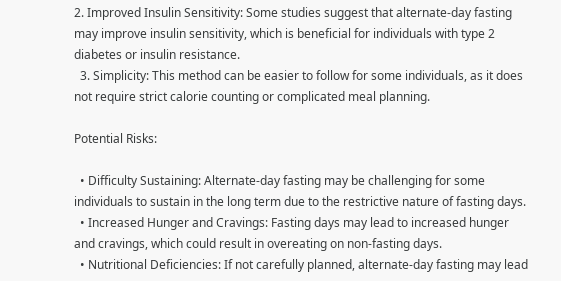2. Improved Insulin Sensitivity: Some studies suggest that alternate-day fasting may improve insulin sensitivity, which is beneficial for individuals with type 2 diabetes or insulin resistance.
  3. Simplicity: This method can be easier to follow for some individuals, as it does not require strict calorie counting or complicated meal planning.

Potential Risks:

  • Difficulty Sustaining: Alternate-day fasting may be challenging for some individuals to sustain in the long term due to the restrictive nature of fasting days.
  • Increased Hunger and Cravings: Fasting days may lead to increased hunger and cravings, which could result in overeating on non-fasting days.
  • Nutritional Deficiencies: If not carefully planned, alternate-day fasting may lead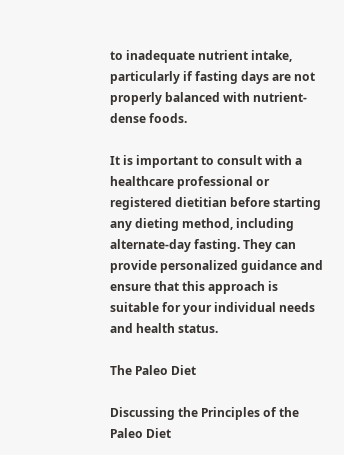to inadequate nutrient intake, particularly if fasting days are not properly balanced with nutrient-dense foods.

It is important to consult with a healthcare professional or registered dietitian before starting any dieting method, including alternate-day fasting. They can provide personalized guidance and ensure that this approach is suitable for your individual needs and health status.

The Paleo Diet

Discussing the Principles of the Paleo Diet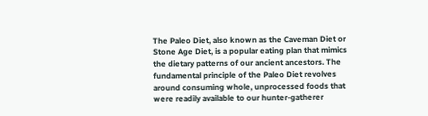The Paleo Diet, also known as the Caveman Diet or Stone Age Diet, is a popular eating plan that mimics the dietary patterns of our ancient ancestors. The fundamental principle of the Paleo Diet revolves around consuming whole, unprocessed foods that were readily available to our hunter-gatherer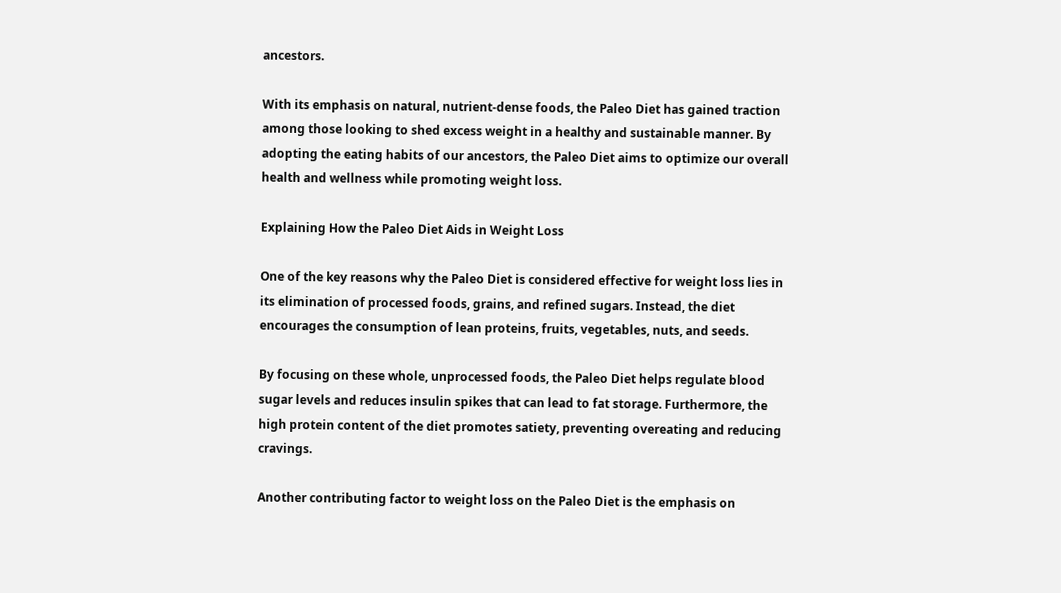ancestors.

With its emphasis on natural, nutrient-dense foods, the Paleo Diet has gained traction among those looking to shed excess weight in a healthy and sustainable manner. By adopting the eating habits of our ancestors, the Paleo Diet aims to optimize our overall health and wellness while promoting weight loss.

Explaining How the Paleo Diet Aids in Weight Loss

One of the key reasons why the Paleo Diet is considered effective for weight loss lies in its elimination of processed foods, grains, and refined sugars. Instead, the diet encourages the consumption of lean proteins, fruits, vegetables, nuts, and seeds.

By focusing on these whole, unprocessed foods, the Paleo Diet helps regulate blood sugar levels and reduces insulin spikes that can lead to fat storage. Furthermore, the high protein content of the diet promotes satiety, preventing overeating and reducing cravings.

Another contributing factor to weight loss on the Paleo Diet is the emphasis on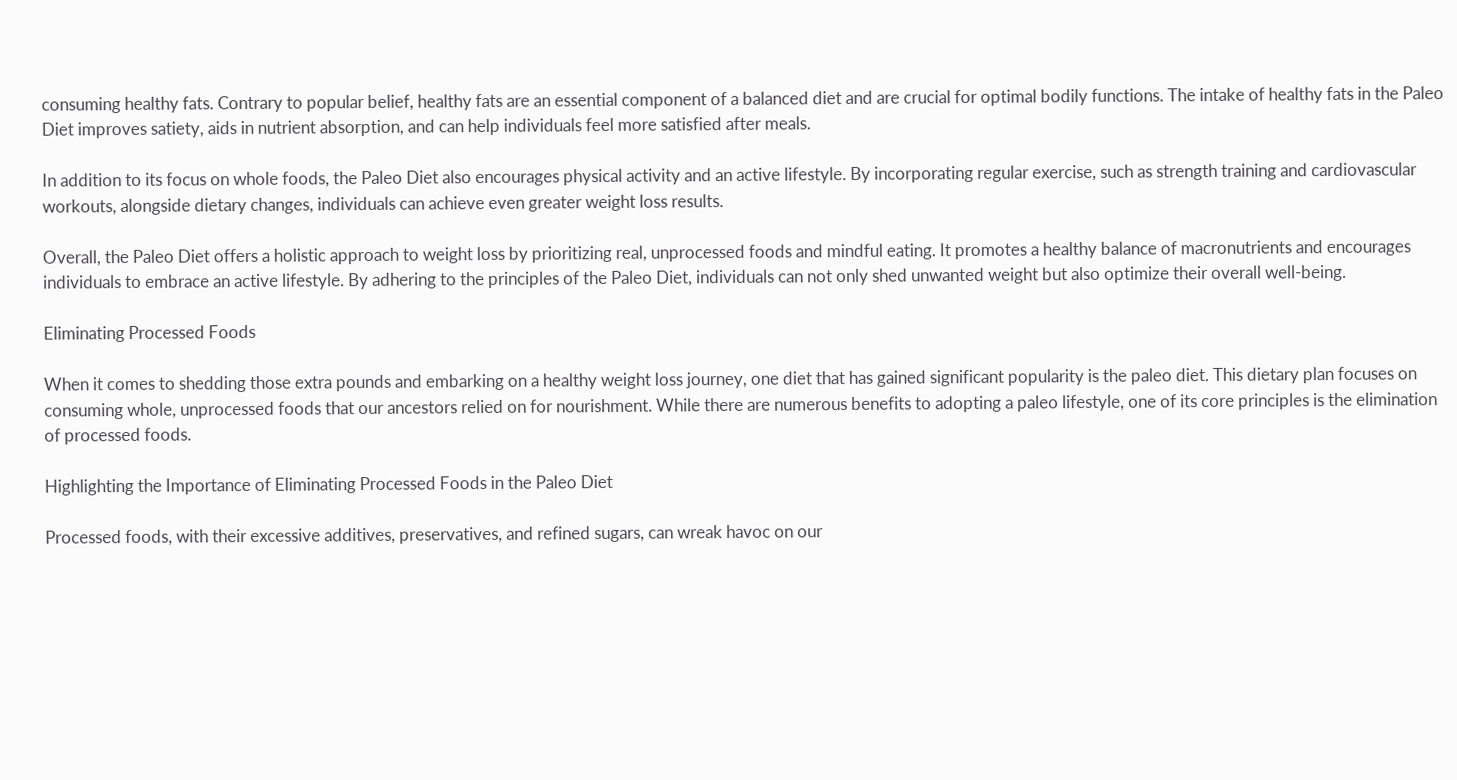consuming healthy fats. Contrary to popular belief, healthy fats are an essential component of a balanced diet and are crucial for optimal bodily functions. The intake of healthy fats in the Paleo Diet improves satiety, aids in nutrient absorption, and can help individuals feel more satisfied after meals.

In addition to its focus on whole foods, the Paleo Diet also encourages physical activity and an active lifestyle. By incorporating regular exercise, such as strength training and cardiovascular workouts, alongside dietary changes, individuals can achieve even greater weight loss results.

Overall, the Paleo Diet offers a holistic approach to weight loss by prioritizing real, unprocessed foods and mindful eating. It promotes a healthy balance of macronutrients and encourages individuals to embrace an active lifestyle. By adhering to the principles of the Paleo Diet, individuals can not only shed unwanted weight but also optimize their overall well-being.

Eliminating Processed Foods

When it comes to shedding those extra pounds and embarking on a healthy weight loss journey, one diet that has gained significant popularity is the paleo diet. This dietary plan focuses on consuming whole, unprocessed foods that our ancestors relied on for nourishment. While there are numerous benefits to adopting a paleo lifestyle, one of its core principles is the elimination of processed foods.

Highlighting the Importance of Eliminating Processed Foods in the Paleo Diet

Processed foods, with their excessive additives, preservatives, and refined sugars, can wreak havoc on our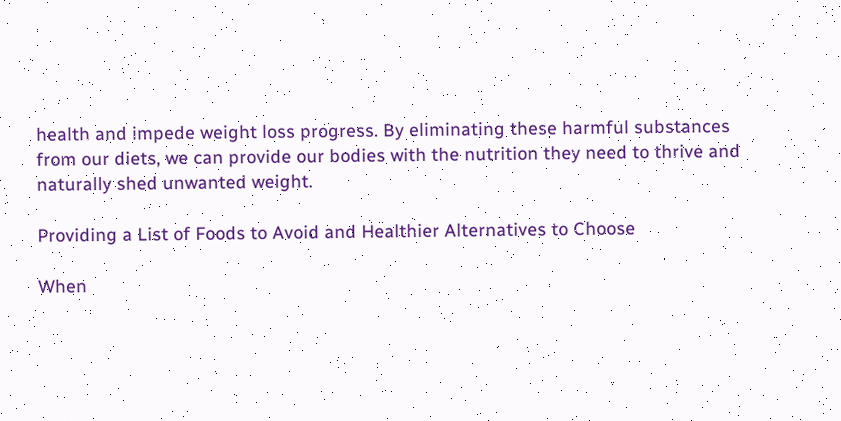health and impede weight loss progress. By eliminating these harmful substances from our diets, we can provide our bodies with the nutrition they need to thrive and naturally shed unwanted weight.

Providing a List of Foods to Avoid and Healthier Alternatives to Choose

When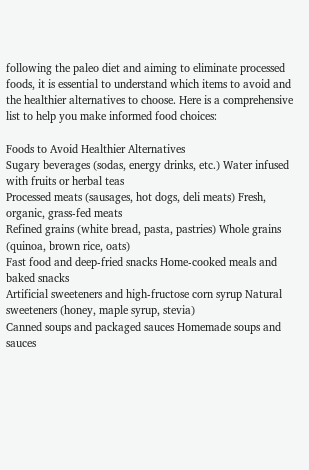following the paleo diet and aiming to eliminate processed foods, it is essential to understand which items to avoid and the healthier alternatives to choose. Here is a comprehensive list to help you make informed food choices:

Foods to Avoid Healthier Alternatives
Sugary beverages (sodas, energy drinks, etc.) Water infused with fruits or herbal teas
Processed meats (sausages, hot dogs, deli meats) Fresh, organic, grass-fed meats
Refined grains (white bread, pasta, pastries) Whole grains (quinoa, brown rice, oats)
Fast food and deep-fried snacks Home-cooked meals and baked snacks
Artificial sweeteners and high-fructose corn syrup Natural sweeteners (honey, maple syrup, stevia)
Canned soups and packaged sauces Homemade soups and sauces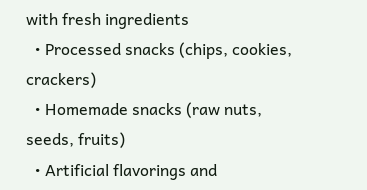with fresh ingredients
  • Processed snacks (chips, cookies, crackers)
  • Homemade snacks (raw nuts, seeds, fruits)
  • Artificial flavorings and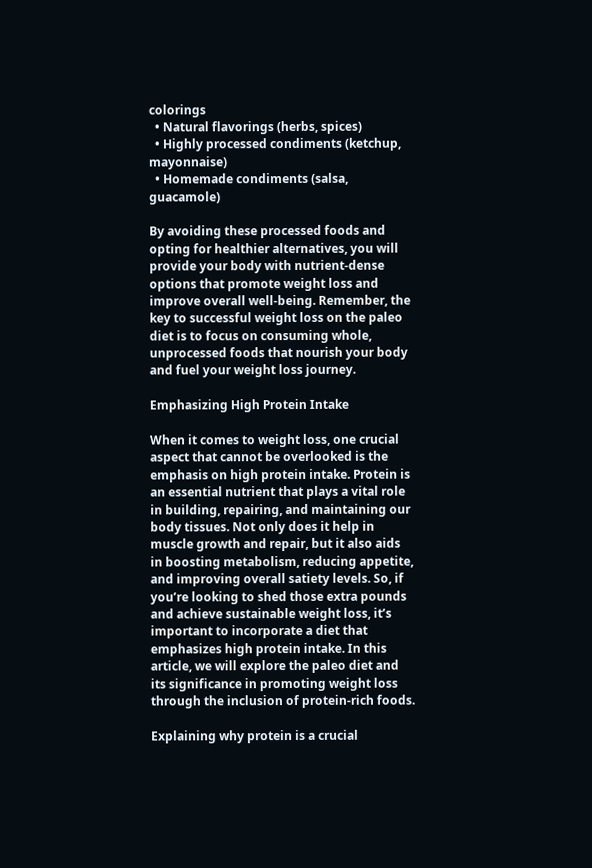colorings
  • Natural flavorings (herbs, spices)
  • Highly processed condiments (ketchup, mayonnaise)
  • Homemade condiments (salsa, guacamole)

By avoiding these processed foods and opting for healthier alternatives, you will provide your body with nutrient-dense options that promote weight loss and improve overall well-being. Remember, the key to successful weight loss on the paleo diet is to focus on consuming whole, unprocessed foods that nourish your body and fuel your weight loss journey.

Emphasizing High Protein Intake

When it comes to weight loss, one crucial aspect that cannot be overlooked is the emphasis on high protein intake. Protein is an essential nutrient that plays a vital role in building, repairing, and maintaining our body tissues. Not only does it help in muscle growth and repair, but it also aids in boosting metabolism, reducing appetite, and improving overall satiety levels. So, if you’re looking to shed those extra pounds and achieve sustainable weight loss, it’s important to incorporate a diet that emphasizes high protein intake. In this article, we will explore the paleo diet and its significance in promoting weight loss through the inclusion of protein-rich foods.

Explaining why protein is a crucial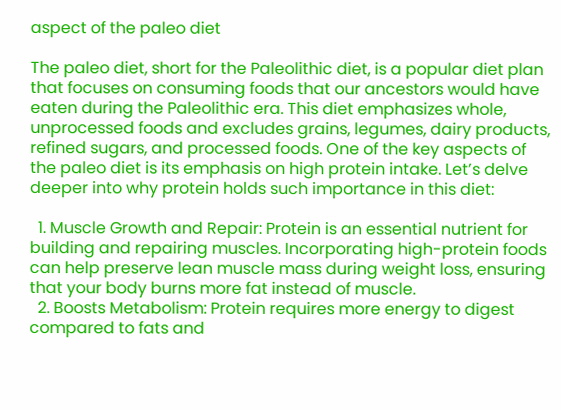aspect of the paleo diet

The paleo diet, short for the Paleolithic diet, is a popular diet plan that focuses on consuming foods that our ancestors would have eaten during the Paleolithic era. This diet emphasizes whole, unprocessed foods and excludes grains, legumes, dairy products, refined sugars, and processed foods. One of the key aspects of the paleo diet is its emphasis on high protein intake. Let’s delve deeper into why protein holds such importance in this diet:

  1. Muscle Growth and Repair: Protein is an essential nutrient for building and repairing muscles. Incorporating high-protein foods can help preserve lean muscle mass during weight loss, ensuring that your body burns more fat instead of muscle.
  2. Boosts Metabolism: Protein requires more energy to digest compared to fats and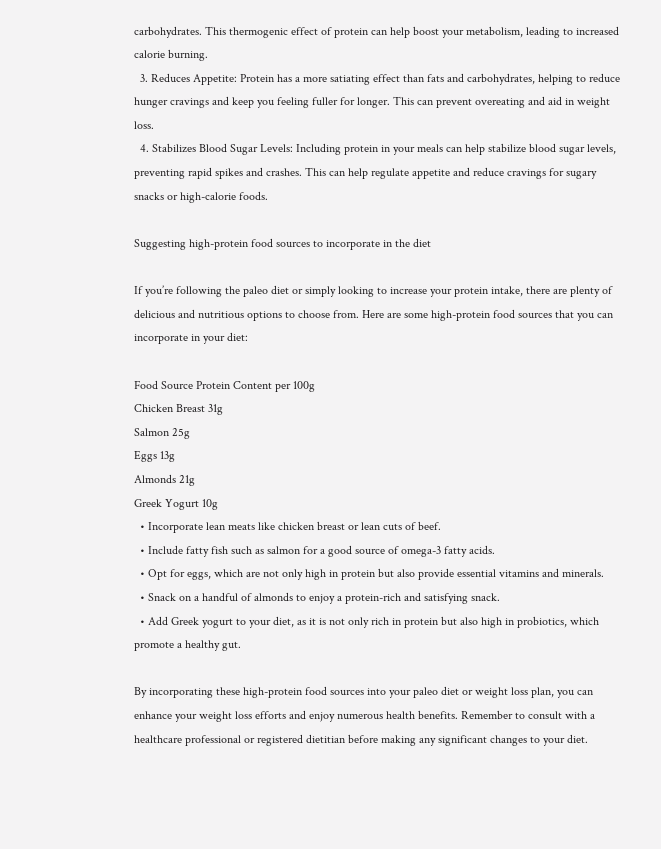carbohydrates. This thermogenic effect of protein can help boost your metabolism, leading to increased calorie burning.
  3. Reduces Appetite: Protein has a more satiating effect than fats and carbohydrates, helping to reduce hunger cravings and keep you feeling fuller for longer. This can prevent overeating and aid in weight loss.
  4. Stabilizes Blood Sugar Levels: Including protein in your meals can help stabilize blood sugar levels, preventing rapid spikes and crashes. This can help regulate appetite and reduce cravings for sugary snacks or high-calorie foods.

Suggesting high-protein food sources to incorporate in the diet

If you’re following the paleo diet or simply looking to increase your protein intake, there are plenty of delicious and nutritious options to choose from. Here are some high-protein food sources that you can incorporate in your diet:

Food Source Protein Content per 100g
Chicken Breast 31g
Salmon 25g
Eggs 13g
Almonds 21g
Greek Yogurt 10g
  • Incorporate lean meats like chicken breast or lean cuts of beef.
  • Include fatty fish such as salmon for a good source of omega-3 fatty acids.
  • Opt for eggs, which are not only high in protein but also provide essential vitamins and minerals.
  • Snack on a handful of almonds to enjoy a protein-rich and satisfying snack.
  • Add Greek yogurt to your diet, as it is not only rich in protein but also high in probiotics, which promote a healthy gut.

By incorporating these high-protein food sources into your paleo diet or weight loss plan, you can enhance your weight loss efforts and enjoy numerous health benefits. Remember to consult with a healthcare professional or registered dietitian before making any significant changes to your diet.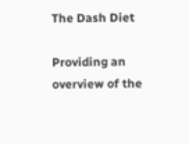The Dash Diet

Providing an overview of the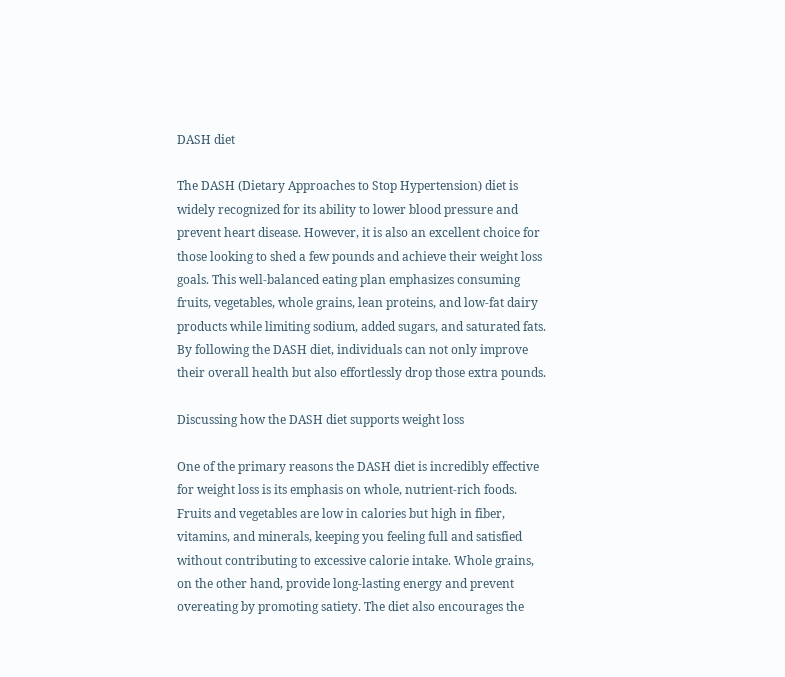DASH diet

The DASH (Dietary Approaches to Stop Hypertension) diet is widely recognized for its ability to lower blood pressure and prevent heart disease. However, it is also an excellent choice for those looking to shed a few pounds and achieve their weight loss goals. This well-balanced eating plan emphasizes consuming fruits, vegetables, whole grains, lean proteins, and low-fat dairy products while limiting sodium, added sugars, and saturated fats. By following the DASH diet, individuals can not only improve their overall health but also effortlessly drop those extra pounds.

Discussing how the DASH diet supports weight loss

One of the primary reasons the DASH diet is incredibly effective for weight loss is its emphasis on whole, nutrient-rich foods. Fruits and vegetables are low in calories but high in fiber, vitamins, and minerals, keeping you feeling full and satisfied without contributing to excessive calorie intake. Whole grains, on the other hand, provide long-lasting energy and prevent overeating by promoting satiety. The diet also encourages the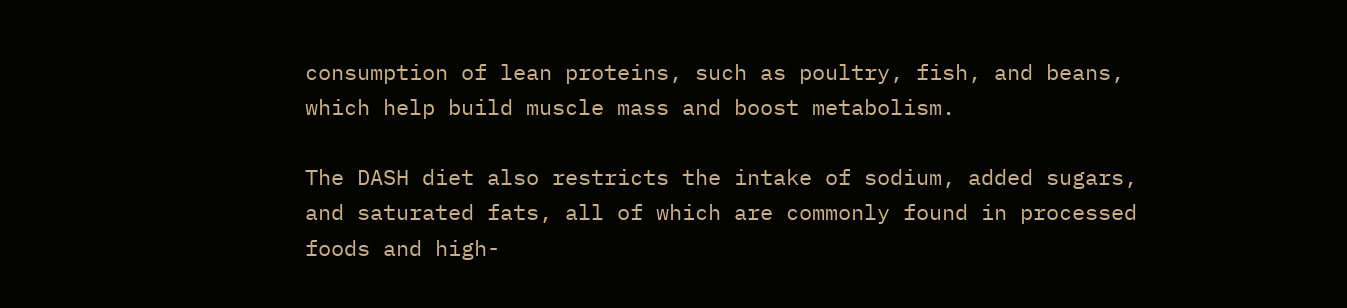consumption of lean proteins, such as poultry, fish, and beans, which help build muscle mass and boost metabolism.

The DASH diet also restricts the intake of sodium, added sugars, and saturated fats, all of which are commonly found in processed foods and high-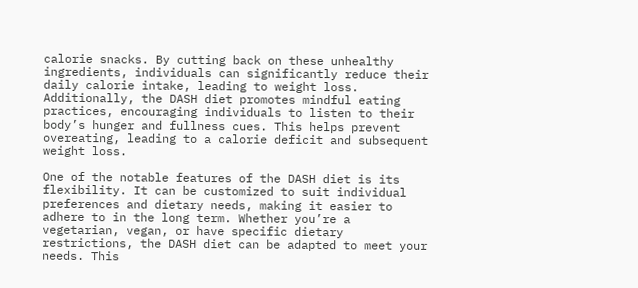calorie snacks. By cutting back on these unhealthy ingredients, individuals can significantly reduce their daily calorie intake, leading to weight loss. Additionally, the DASH diet promotes mindful eating practices, encouraging individuals to listen to their body’s hunger and fullness cues. This helps prevent overeating, leading to a calorie deficit and subsequent weight loss.

One of the notable features of the DASH diet is its flexibility. It can be customized to suit individual preferences and dietary needs, making it easier to adhere to in the long term. Whether you’re a vegetarian, vegan, or have specific dietary restrictions, the DASH diet can be adapted to meet your needs. This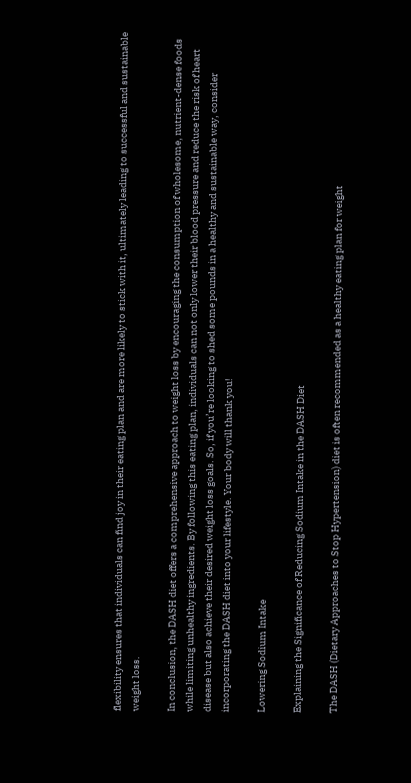flexibility ensures that individuals can find joy in their eating plan and are more likely to stick with it, ultimately leading to successful and sustainable weight loss.

In conclusion, the DASH diet offers a comprehensive approach to weight loss by encouraging the consumption of wholesome, nutrient-dense foods while limiting unhealthy ingredients. By following this eating plan, individuals can not only lower their blood pressure and reduce the risk of heart disease but also achieve their desired weight loss goals. So, if you’re looking to shed some pounds in a healthy and sustainable way, consider incorporating the DASH diet into your lifestyle. Your body will thank you!

Lowering Sodium Intake

Explaining the Significance of Reducing Sodium Intake in the DASH Diet

The DASH (Dietary Approaches to Stop Hypertension) diet is often recommended as a healthy eating plan for weight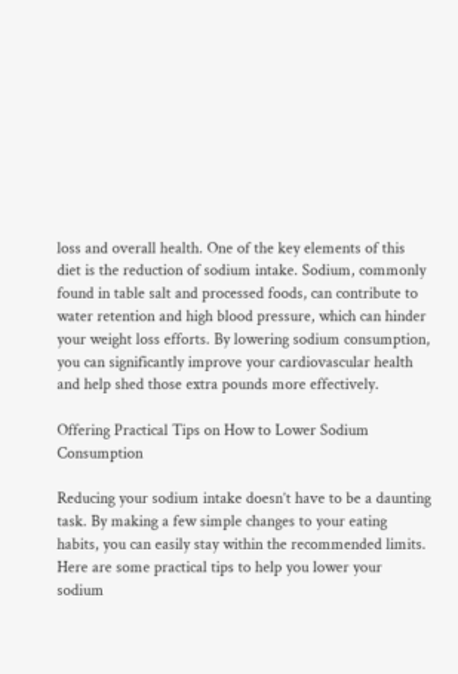loss and overall health. One of the key elements of this diet is the reduction of sodium intake. Sodium, commonly found in table salt and processed foods, can contribute to water retention and high blood pressure, which can hinder your weight loss efforts. By lowering sodium consumption, you can significantly improve your cardiovascular health and help shed those extra pounds more effectively.

Offering Practical Tips on How to Lower Sodium Consumption

Reducing your sodium intake doesn’t have to be a daunting task. By making a few simple changes to your eating habits, you can easily stay within the recommended limits. Here are some practical tips to help you lower your sodium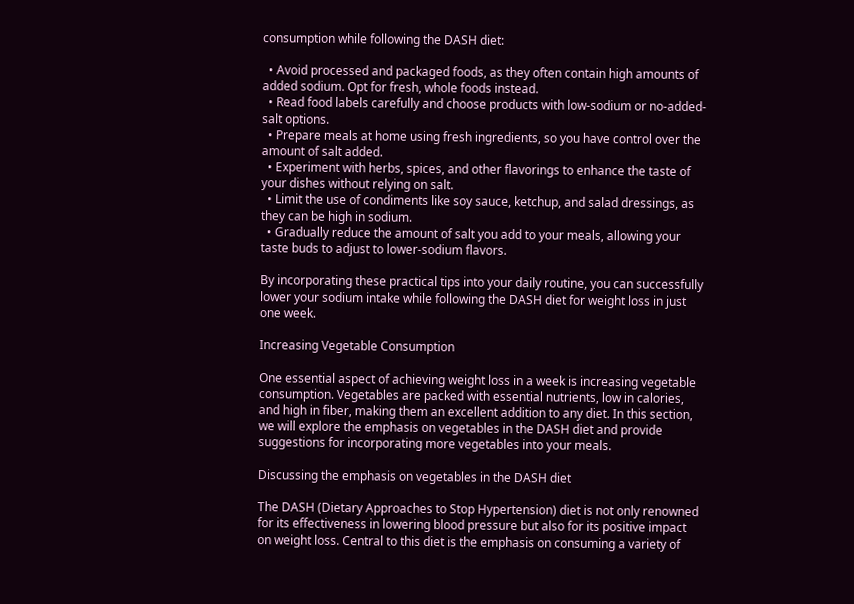consumption while following the DASH diet:

  • Avoid processed and packaged foods, as they often contain high amounts of added sodium. Opt for fresh, whole foods instead.
  • Read food labels carefully and choose products with low-sodium or no-added-salt options.
  • Prepare meals at home using fresh ingredients, so you have control over the amount of salt added.
  • Experiment with herbs, spices, and other flavorings to enhance the taste of your dishes without relying on salt.
  • Limit the use of condiments like soy sauce, ketchup, and salad dressings, as they can be high in sodium.
  • Gradually reduce the amount of salt you add to your meals, allowing your taste buds to adjust to lower-sodium flavors.

By incorporating these practical tips into your daily routine, you can successfully lower your sodium intake while following the DASH diet for weight loss in just one week.

Increasing Vegetable Consumption

One essential aspect of achieving weight loss in a week is increasing vegetable consumption. Vegetables are packed with essential nutrients, low in calories, and high in fiber, making them an excellent addition to any diet. In this section, we will explore the emphasis on vegetables in the DASH diet and provide suggestions for incorporating more vegetables into your meals.

Discussing the emphasis on vegetables in the DASH diet

The DASH (Dietary Approaches to Stop Hypertension) diet is not only renowned for its effectiveness in lowering blood pressure but also for its positive impact on weight loss. Central to this diet is the emphasis on consuming a variety of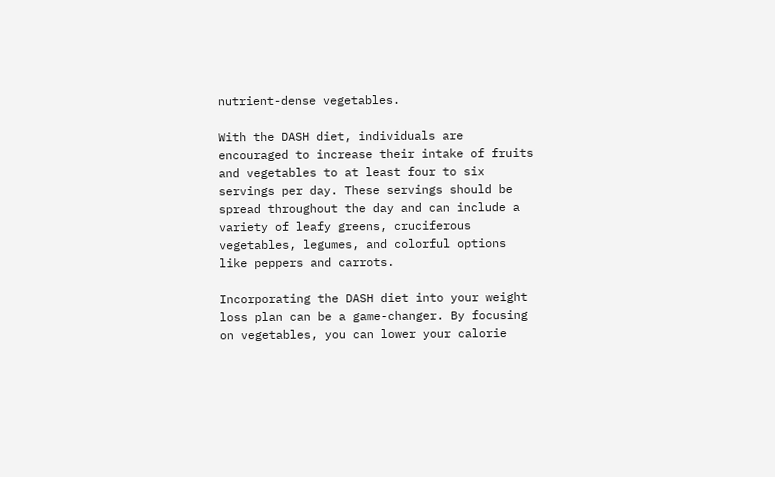nutrient-dense vegetables.

With the DASH diet, individuals are encouraged to increase their intake of fruits and vegetables to at least four to six servings per day. These servings should be spread throughout the day and can include a variety of leafy greens, cruciferous vegetables, legumes, and colorful options like peppers and carrots.

Incorporating the DASH diet into your weight loss plan can be a game-changer. By focusing on vegetables, you can lower your calorie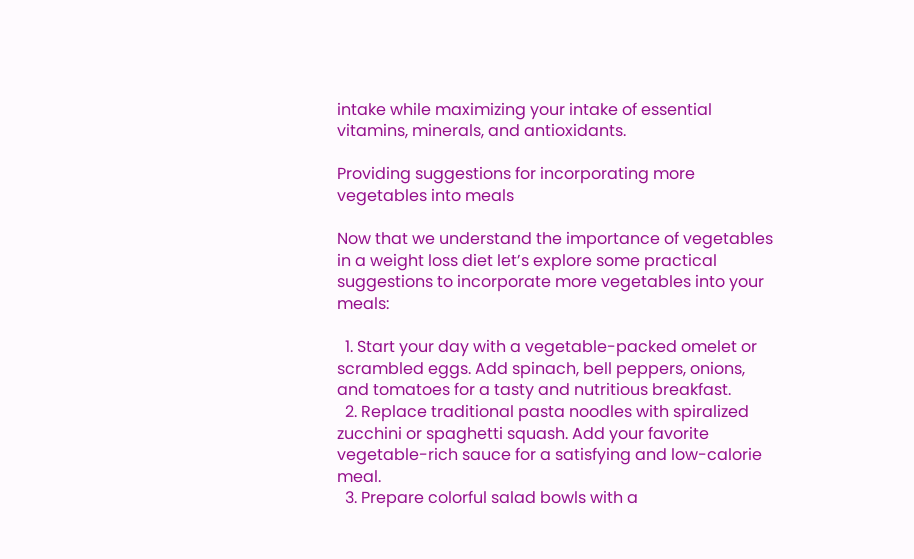intake while maximizing your intake of essential vitamins, minerals, and antioxidants.

Providing suggestions for incorporating more vegetables into meals

Now that we understand the importance of vegetables in a weight loss diet let’s explore some practical suggestions to incorporate more vegetables into your meals:

  1. Start your day with a vegetable-packed omelet or scrambled eggs. Add spinach, bell peppers, onions, and tomatoes for a tasty and nutritious breakfast.
  2. Replace traditional pasta noodles with spiralized zucchini or spaghetti squash. Add your favorite vegetable-rich sauce for a satisfying and low-calorie meal.
  3. Prepare colorful salad bowls with a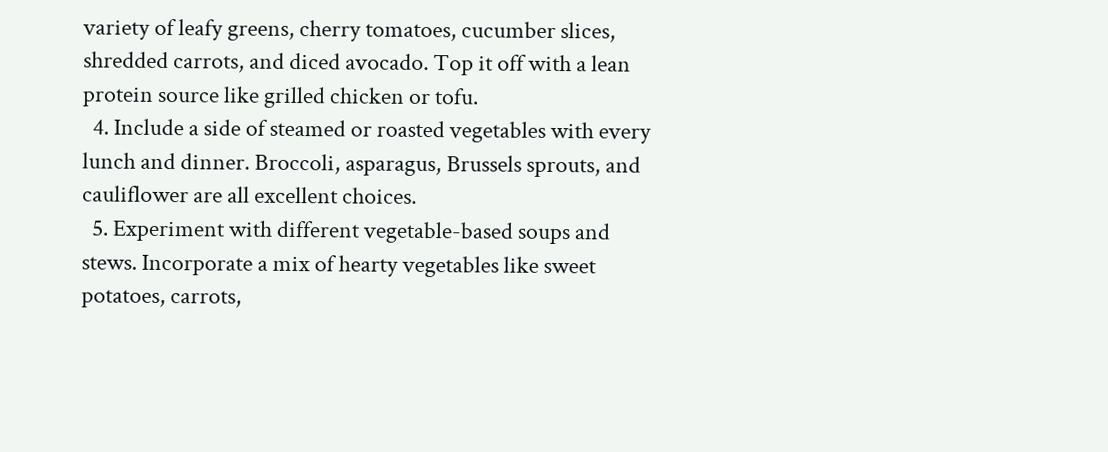variety of leafy greens, cherry tomatoes, cucumber slices, shredded carrots, and diced avocado. Top it off with a lean protein source like grilled chicken or tofu.
  4. Include a side of steamed or roasted vegetables with every lunch and dinner. Broccoli, asparagus, Brussels sprouts, and cauliflower are all excellent choices.
  5. Experiment with different vegetable-based soups and stews. Incorporate a mix of hearty vegetables like sweet potatoes, carrots,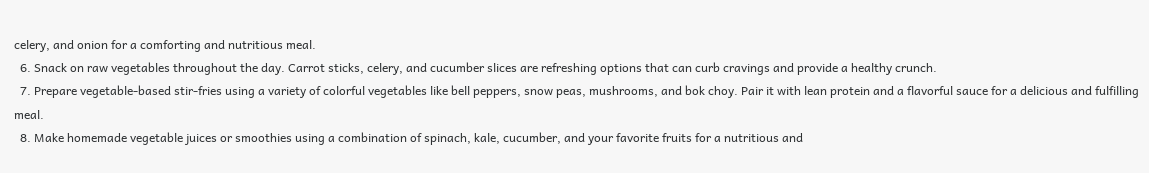celery, and onion for a comforting and nutritious meal.
  6. Snack on raw vegetables throughout the day. Carrot sticks, celery, and cucumber slices are refreshing options that can curb cravings and provide a healthy crunch.
  7. Prepare vegetable-based stir-fries using a variety of colorful vegetables like bell peppers, snow peas, mushrooms, and bok choy. Pair it with lean protein and a flavorful sauce for a delicious and fulfilling meal.
  8. Make homemade vegetable juices or smoothies using a combination of spinach, kale, cucumber, and your favorite fruits for a nutritious and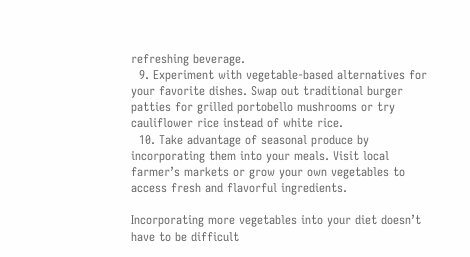refreshing beverage.
  9. Experiment with vegetable-based alternatives for your favorite dishes. Swap out traditional burger patties for grilled portobello mushrooms or try cauliflower rice instead of white rice.
  10. Take advantage of seasonal produce by incorporating them into your meals. Visit local farmer’s markets or grow your own vegetables to access fresh and flavorful ingredients.

Incorporating more vegetables into your diet doesn’t have to be difficult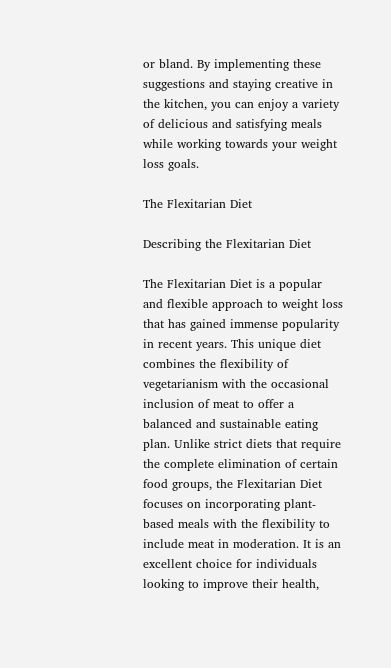or bland. By implementing these suggestions and staying creative in the kitchen, you can enjoy a variety of delicious and satisfying meals while working towards your weight loss goals.

The Flexitarian Diet

Describing the Flexitarian Diet

The Flexitarian Diet is a popular and flexible approach to weight loss that has gained immense popularity in recent years. This unique diet combines the flexibility of vegetarianism with the occasional inclusion of meat to offer a balanced and sustainable eating plan. Unlike strict diets that require the complete elimination of certain food groups, the Flexitarian Diet focuses on incorporating plant-based meals with the flexibility to include meat in moderation. It is an excellent choice for individuals looking to improve their health,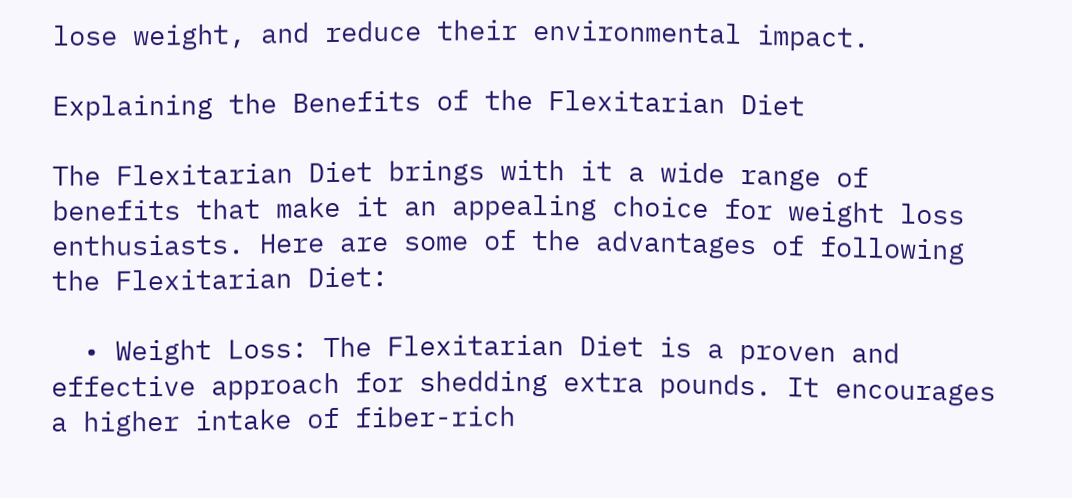lose weight, and reduce their environmental impact.

Explaining the Benefits of the Flexitarian Diet

The Flexitarian Diet brings with it a wide range of benefits that make it an appealing choice for weight loss enthusiasts. Here are some of the advantages of following the Flexitarian Diet:

  • Weight Loss: The Flexitarian Diet is a proven and effective approach for shedding extra pounds. It encourages a higher intake of fiber-rich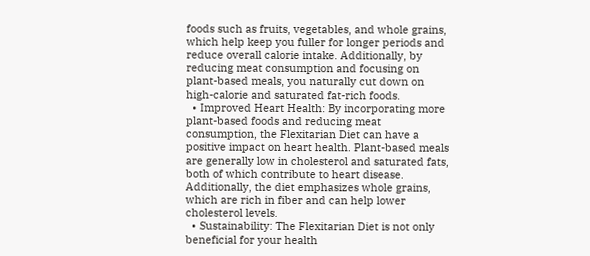foods such as fruits, vegetables, and whole grains, which help keep you fuller for longer periods and reduce overall calorie intake. Additionally, by reducing meat consumption and focusing on plant-based meals, you naturally cut down on high-calorie and saturated fat-rich foods.
  • Improved Heart Health: By incorporating more plant-based foods and reducing meat consumption, the Flexitarian Diet can have a positive impact on heart health. Plant-based meals are generally low in cholesterol and saturated fats, both of which contribute to heart disease. Additionally, the diet emphasizes whole grains, which are rich in fiber and can help lower cholesterol levels.
  • Sustainability: The Flexitarian Diet is not only beneficial for your health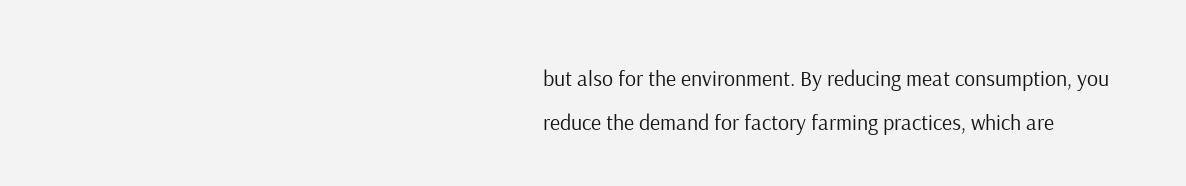but also for the environment. By reducing meat consumption, you reduce the demand for factory farming practices, which are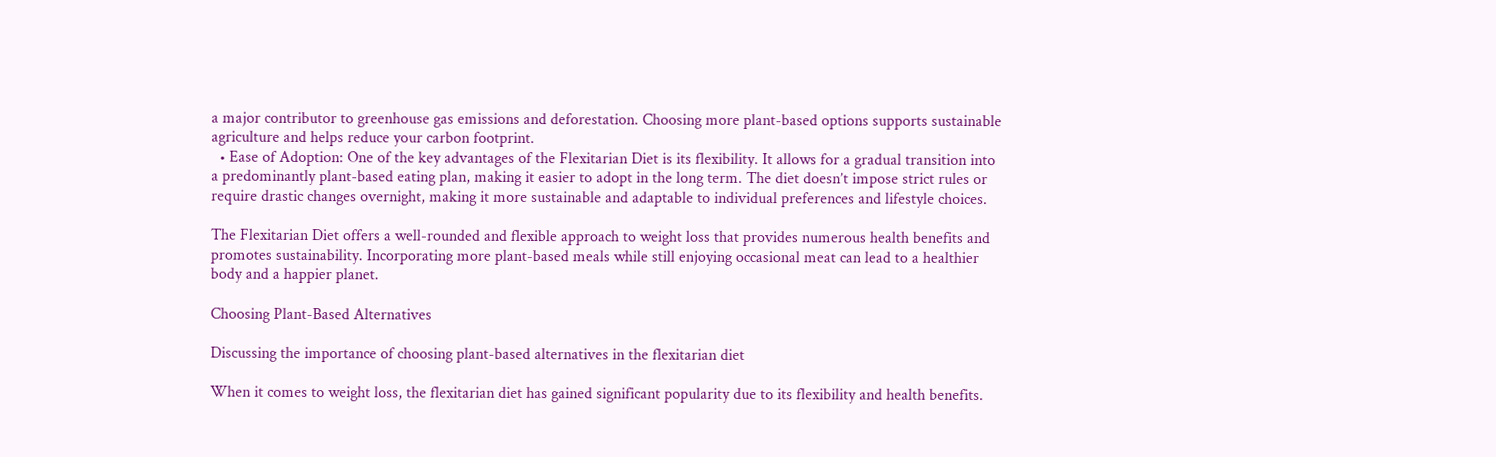a major contributor to greenhouse gas emissions and deforestation. Choosing more plant-based options supports sustainable agriculture and helps reduce your carbon footprint.
  • Ease of Adoption: One of the key advantages of the Flexitarian Diet is its flexibility. It allows for a gradual transition into a predominantly plant-based eating plan, making it easier to adopt in the long term. The diet doesn’t impose strict rules or require drastic changes overnight, making it more sustainable and adaptable to individual preferences and lifestyle choices.

The Flexitarian Diet offers a well-rounded and flexible approach to weight loss that provides numerous health benefits and promotes sustainability. Incorporating more plant-based meals while still enjoying occasional meat can lead to a healthier body and a happier planet.

Choosing Plant-Based Alternatives

Discussing the importance of choosing plant-based alternatives in the flexitarian diet

When it comes to weight loss, the flexitarian diet has gained significant popularity due to its flexibility and health benefits.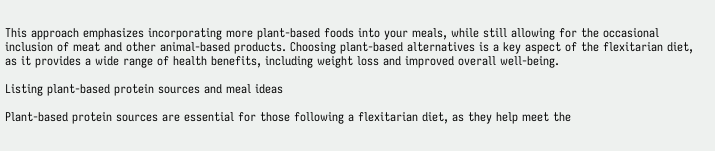This approach emphasizes incorporating more plant-based foods into your meals, while still allowing for the occasional inclusion of meat and other animal-based products. Choosing plant-based alternatives is a key aspect of the flexitarian diet, as it provides a wide range of health benefits, including weight loss and improved overall well-being.

Listing plant-based protein sources and meal ideas

Plant-based protein sources are essential for those following a flexitarian diet, as they help meet the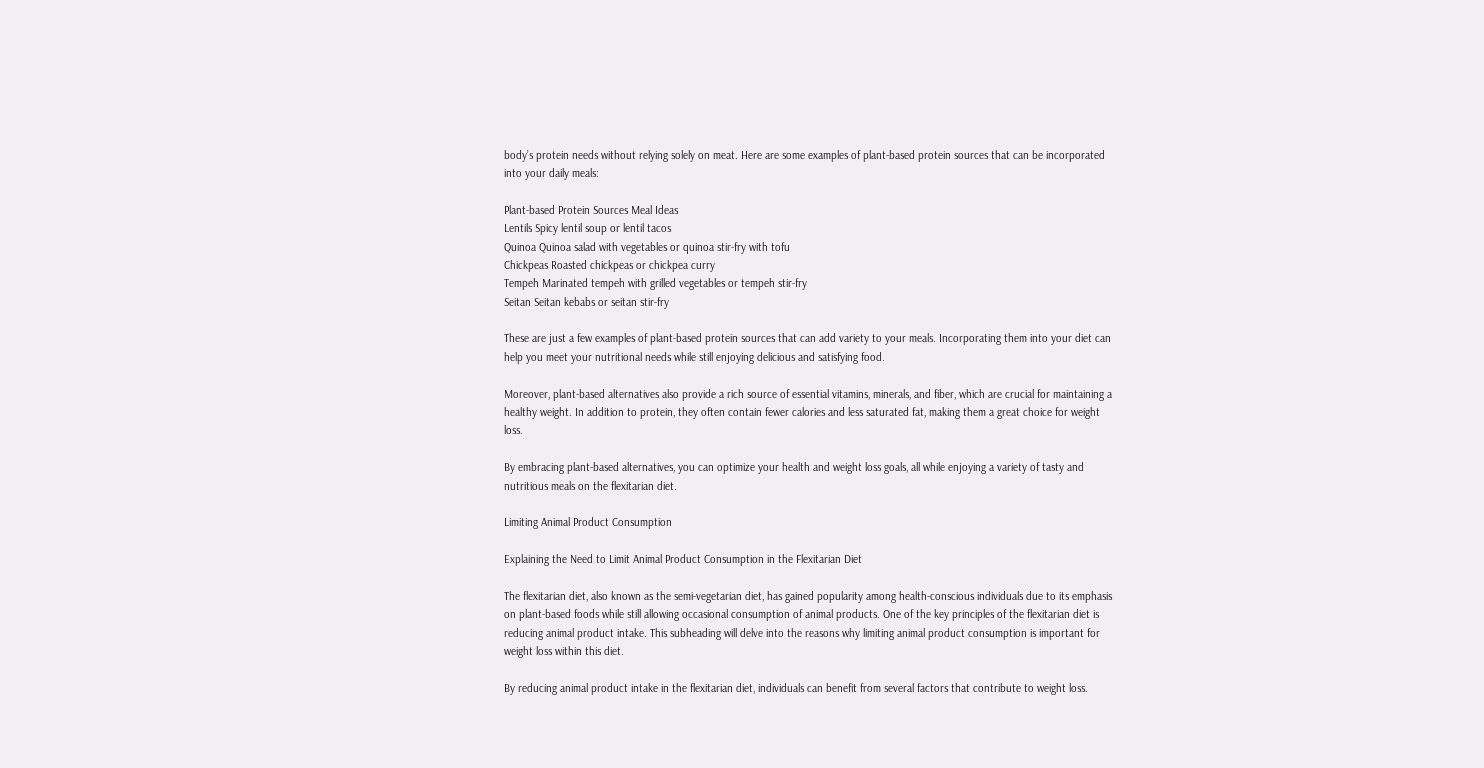body’s protein needs without relying solely on meat. Here are some examples of plant-based protein sources that can be incorporated into your daily meals:

Plant-based Protein Sources Meal Ideas
Lentils Spicy lentil soup or lentil tacos
Quinoa Quinoa salad with vegetables or quinoa stir-fry with tofu
Chickpeas Roasted chickpeas or chickpea curry
Tempeh Marinated tempeh with grilled vegetables or tempeh stir-fry
Seitan Seitan kebabs or seitan stir-fry

These are just a few examples of plant-based protein sources that can add variety to your meals. Incorporating them into your diet can help you meet your nutritional needs while still enjoying delicious and satisfying food.

Moreover, plant-based alternatives also provide a rich source of essential vitamins, minerals, and fiber, which are crucial for maintaining a healthy weight. In addition to protein, they often contain fewer calories and less saturated fat, making them a great choice for weight loss.

By embracing plant-based alternatives, you can optimize your health and weight loss goals, all while enjoying a variety of tasty and nutritious meals on the flexitarian diet.

Limiting Animal Product Consumption

Explaining the Need to Limit Animal Product Consumption in the Flexitarian Diet

The flexitarian diet, also known as the semi-vegetarian diet, has gained popularity among health-conscious individuals due to its emphasis on plant-based foods while still allowing occasional consumption of animal products. One of the key principles of the flexitarian diet is reducing animal product intake. This subheading will delve into the reasons why limiting animal product consumption is important for weight loss within this diet.

By reducing animal product intake in the flexitarian diet, individuals can benefit from several factors that contribute to weight loss.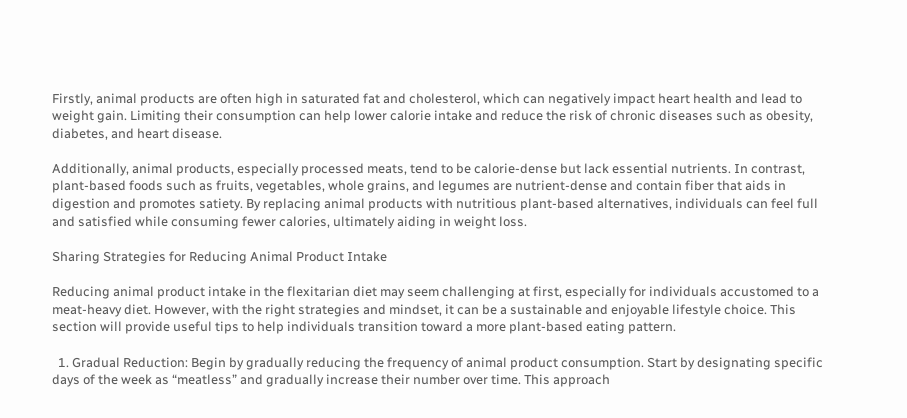Firstly, animal products are often high in saturated fat and cholesterol, which can negatively impact heart health and lead to weight gain. Limiting their consumption can help lower calorie intake and reduce the risk of chronic diseases such as obesity, diabetes, and heart disease.

Additionally, animal products, especially processed meats, tend to be calorie-dense but lack essential nutrients. In contrast, plant-based foods such as fruits, vegetables, whole grains, and legumes are nutrient-dense and contain fiber that aids in digestion and promotes satiety. By replacing animal products with nutritious plant-based alternatives, individuals can feel full and satisfied while consuming fewer calories, ultimately aiding in weight loss.

Sharing Strategies for Reducing Animal Product Intake

Reducing animal product intake in the flexitarian diet may seem challenging at first, especially for individuals accustomed to a meat-heavy diet. However, with the right strategies and mindset, it can be a sustainable and enjoyable lifestyle choice. This section will provide useful tips to help individuals transition toward a more plant-based eating pattern.

  1. Gradual Reduction: Begin by gradually reducing the frequency of animal product consumption. Start by designating specific days of the week as “meatless” and gradually increase their number over time. This approach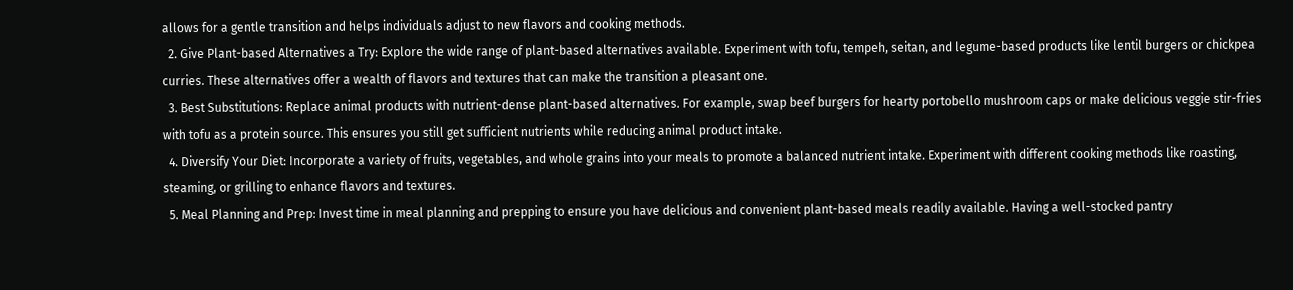allows for a gentle transition and helps individuals adjust to new flavors and cooking methods.
  2. Give Plant-based Alternatives a Try: Explore the wide range of plant-based alternatives available. Experiment with tofu, tempeh, seitan, and legume-based products like lentil burgers or chickpea curries. These alternatives offer a wealth of flavors and textures that can make the transition a pleasant one.
  3. Best Substitutions: Replace animal products with nutrient-dense plant-based alternatives. For example, swap beef burgers for hearty portobello mushroom caps or make delicious veggie stir-fries with tofu as a protein source. This ensures you still get sufficient nutrients while reducing animal product intake.
  4. Diversify Your Diet: Incorporate a variety of fruits, vegetables, and whole grains into your meals to promote a balanced nutrient intake. Experiment with different cooking methods like roasting, steaming, or grilling to enhance flavors and textures.
  5. Meal Planning and Prep: Invest time in meal planning and prepping to ensure you have delicious and convenient plant-based meals readily available. Having a well-stocked pantry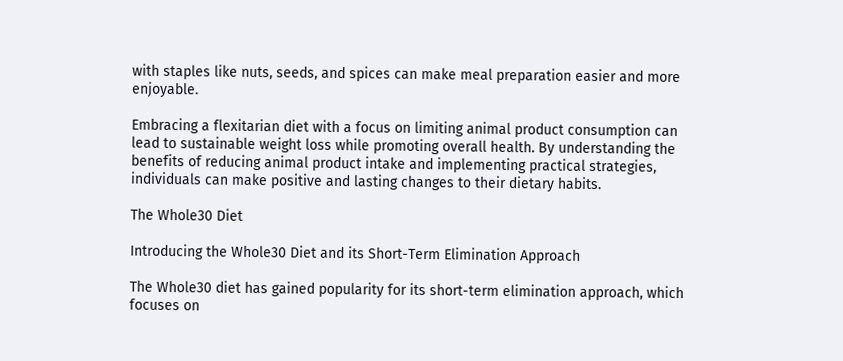with staples like nuts, seeds, and spices can make meal preparation easier and more enjoyable.

Embracing a flexitarian diet with a focus on limiting animal product consumption can lead to sustainable weight loss while promoting overall health. By understanding the benefits of reducing animal product intake and implementing practical strategies, individuals can make positive and lasting changes to their dietary habits.

The Whole30 Diet

Introducing the Whole30 Diet and its Short-Term Elimination Approach

The Whole30 diet has gained popularity for its short-term elimination approach, which focuses on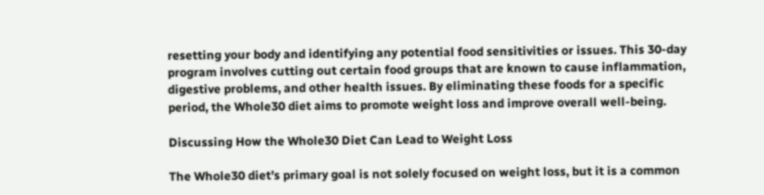resetting your body and identifying any potential food sensitivities or issues. This 30-day program involves cutting out certain food groups that are known to cause inflammation, digestive problems, and other health issues. By eliminating these foods for a specific period, the Whole30 diet aims to promote weight loss and improve overall well-being.

Discussing How the Whole30 Diet Can Lead to Weight Loss

The Whole30 diet’s primary goal is not solely focused on weight loss, but it is a common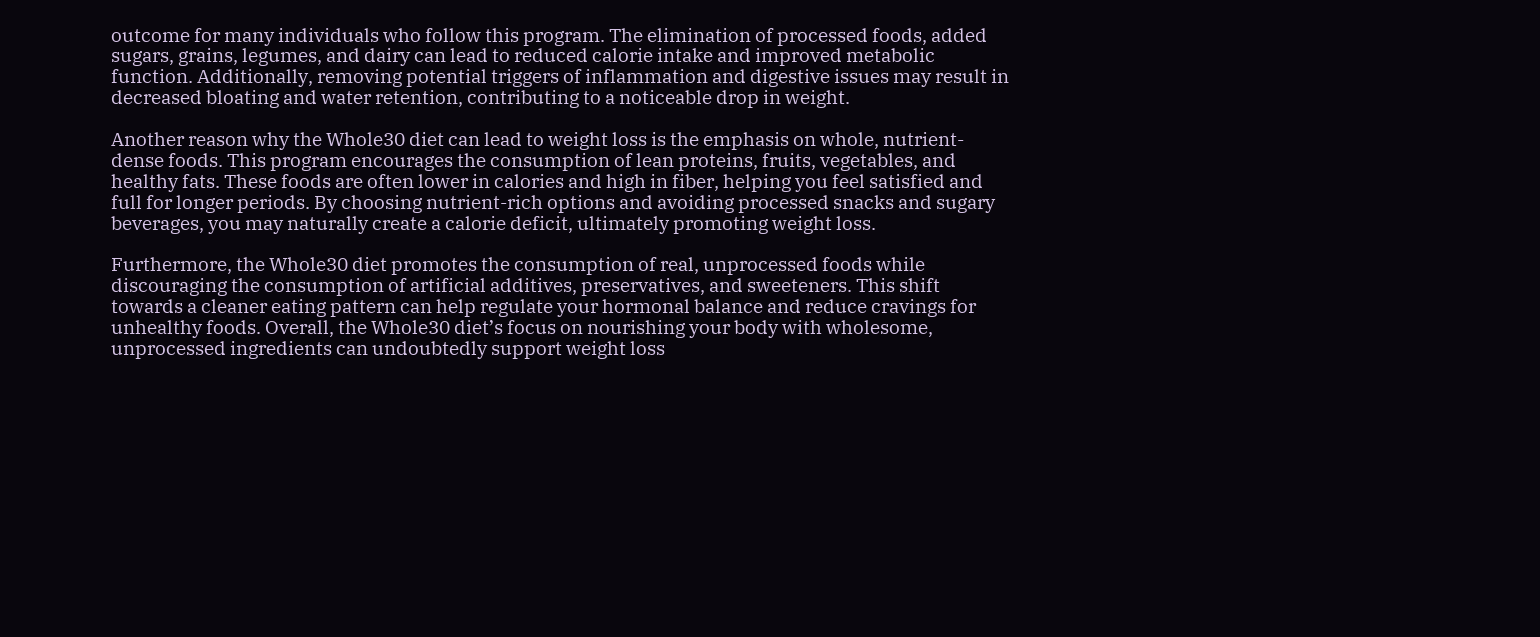outcome for many individuals who follow this program. The elimination of processed foods, added sugars, grains, legumes, and dairy can lead to reduced calorie intake and improved metabolic function. Additionally, removing potential triggers of inflammation and digestive issues may result in decreased bloating and water retention, contributing to a noticeable drop in weight.

Another reason why the Whole30 diet can lead to weight loss is the emphasis on whole, nutrient-dense foods. This program encourages the consumption of lean proteins, fruits, vegetables, and healthy fats. These foods are often lower in calories and high in fiber, helping you feel satisfied and full for longer periods. By choosing nutrient-rich options and avoiding processed snacks and sugary beverages, you may naturally create a calorie deficit, ultimately promoting weight loss.

Furthermore, the Whole30 diet promotes the consumption of real, unprocessed foods while discouraging the consumption of artificial additives, preservatives, and sweeteners. This shift towards a cleaner eating pattern can help regulate your hormonal balance and reduce cravings for unhealthy foods. Overall, the Whole30 diet’s focus on nourishing your body with wholesome, unprocessed ingredients can undoubtedly support weight loss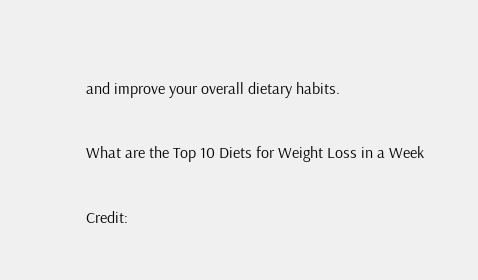and improve your overall dietary habits.

What are the Top 10 Diets for Weight Loss in a Week

Credit: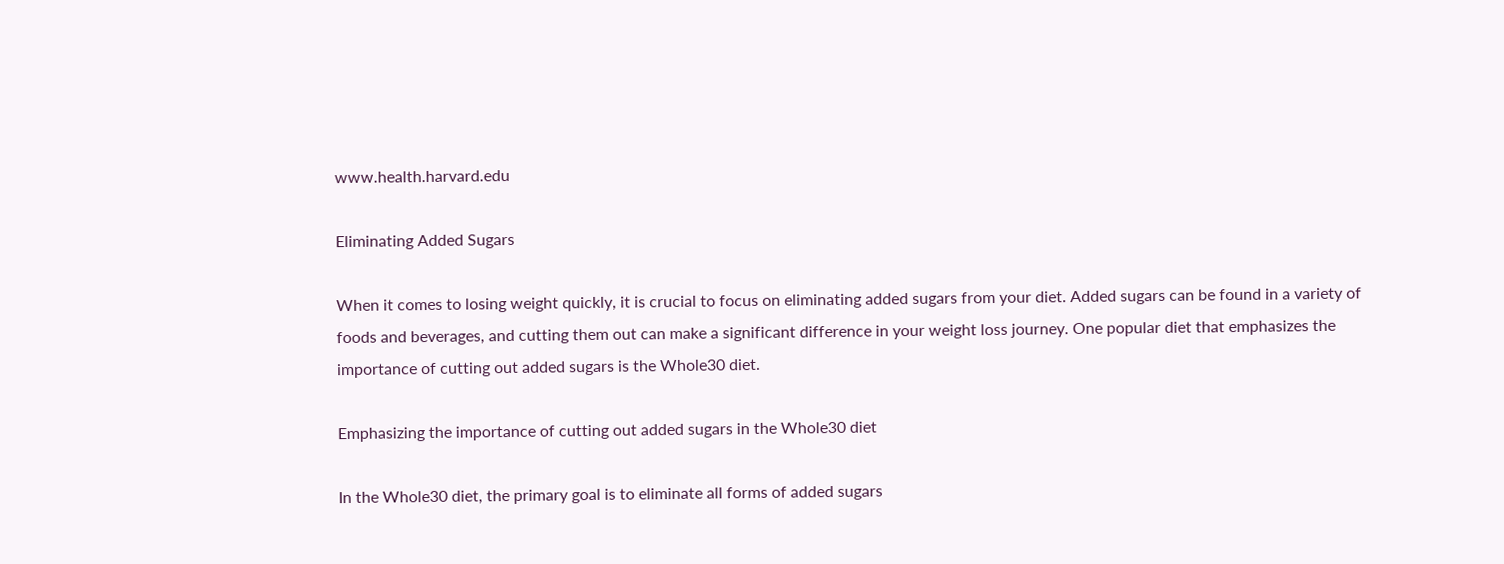www.health.harvard.edu

Eliminating Added Sugars

When it comes to losing weight quickly, it is crucial to focus on eliminating added sugars from your diet. Added sugars can be found in a variety of foods and beverages, and cutting them out can make a significant difference in your weight loss journey. One popular diet that emphasizes the importance of cutting out added sugars is the Whole30 diet.

Emphasizing the importance of cutting out added sugars in the Whole30 diet

In the Whole30 diet, the primary goal is to eliminate all forms of added sugars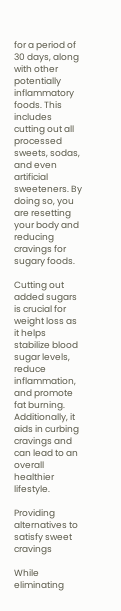for a period of 30 days, along with other potentially inflammatory foods. This includes cutting out all processed sweets, sodas, and even artificial sweeteners. By doing so, you are resetting your body and reducing cravings for sugary foods.

Cutting out added sugars is crucial for weight loss as it helps stabilize blood sugar levels, reduce inflammation, and promote fat burning. Additionally, it aids in curbing cravings and can lead to an overall healthier lifestyle.

Providing alternatives to satisfy sweet cravings

While eliminating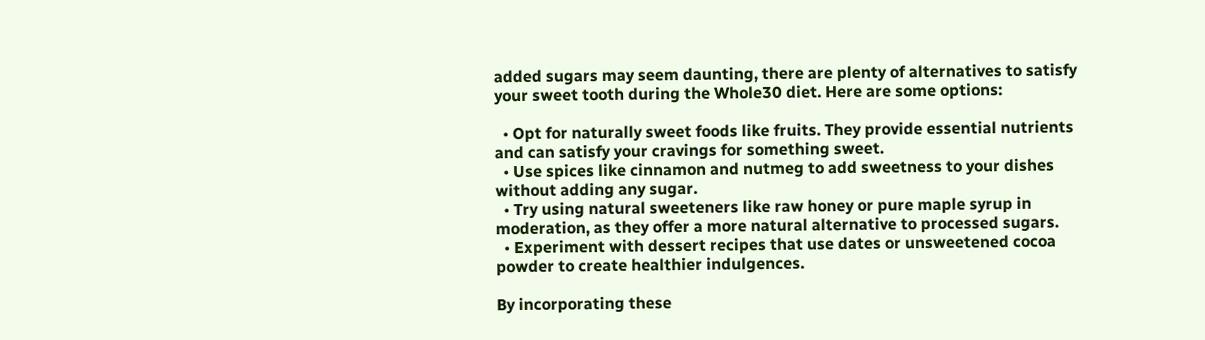added sugars may seem daunting, there are plenty of alternatives to satisfy your sweet tooth during the Whole30 diet. Here are some options:

  • Opt for naturally sweet foods like fruits. They provide essential nutrients and can satisfy your cravings for something sweet.
  • Use spices like cinnamon and nutmeg to add sweetness to your dishes without adding any sugar.
  • Try using natural sweeteners like raw honey or pure maple syrup in moderation, as they offer a more natural alternative to processed sugars.
  • Experiment with dessert recipes that use dates or unsweetened cocoa powder to create healthier indulgences.

By incorporating these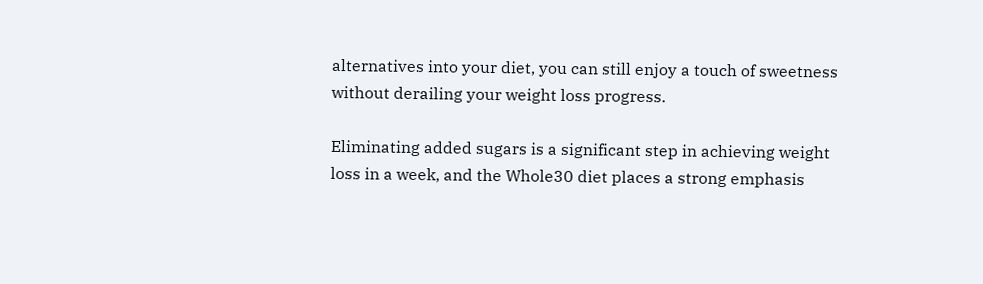alternatives into your diet, you can still enjoy a touch of sweetness without derailing your weight loss progress.

Eliminating added sugars is a significant step in achieving weight loss in a week, and the Whole30 diet places a strong emphasis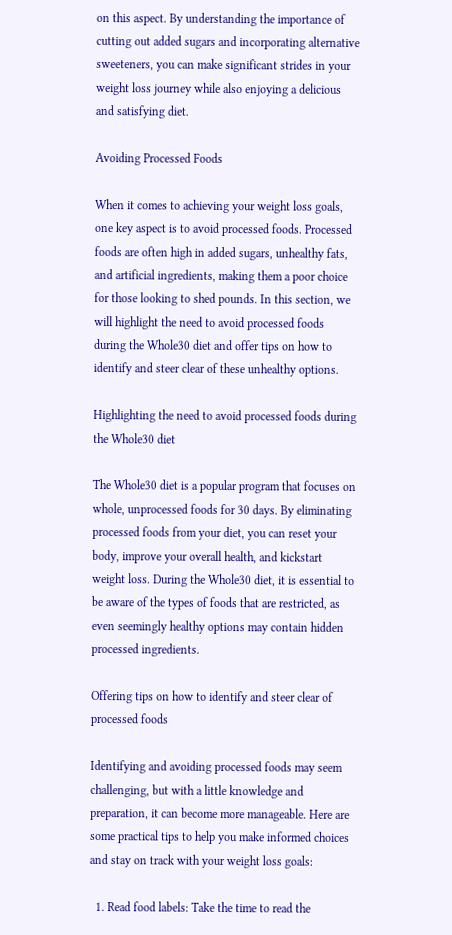on this aspect. By understanding the importance of cutting out added sugars and incorporating alternative sweeteners, you can make significant strides in your weight loss journey while also enjoying a delicious and satisfying diet.

Avoiding Processed Foods

When it comes to achieving your weight loss goals, one key aspect is to avoid processed foods. Processed foods are often high in added sugars, unhealthy fats, and artificial ingredients, making them a poor choice for those looking to shed pounds. In this section, we will highlight the need to avoid processed foods during the Whole30 diet and offer tips on how to identify and steer clear of these unhealthy options.

Highlighting the need to avoid processed foods during the Whole30 diet

The Whole30 diet is a popular program that focuses on whole, unprocessed foods for 30 days. By eliminating processed foods from your diet, you can reset your body, improve your overall health, and kickstart weight loss. During the Whole30 diet, it is essential to be aware of the types of foods that are restricted, as even seemingly healthy options may contain hidden processed ingredients.

Offering tips on how to identify and steer clear of processed foods

Identifying and avoiding processed foods may seem challenging, but with a little knowledge and preparation, it can become more manageable. Here are some practical tips to help you make informed choices and stay on track with your weight loss goals:

  1. Read food labels: Take the time to read the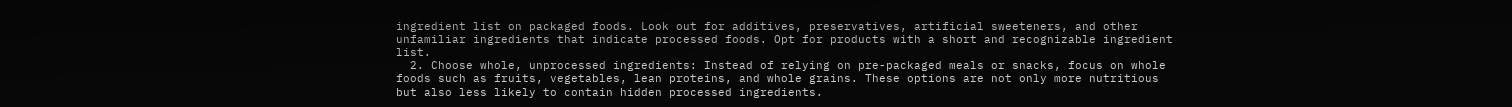ingredient list on packaged foods. Look out for additives, preservatives, artificial sweeteners, and other unfamiliar ingredients that indicate processed foods. Opt for products with a short and recognizable ingredient list.
  2. Choose whole, unprocessed ingredients: Instead of relying on pre-packaged meals or snacks, focus on whole foods such as fruits, vegetables, lean proteins, and whole grains. These options are not only more nutritious but also less likely to contain hidden processed ingredients.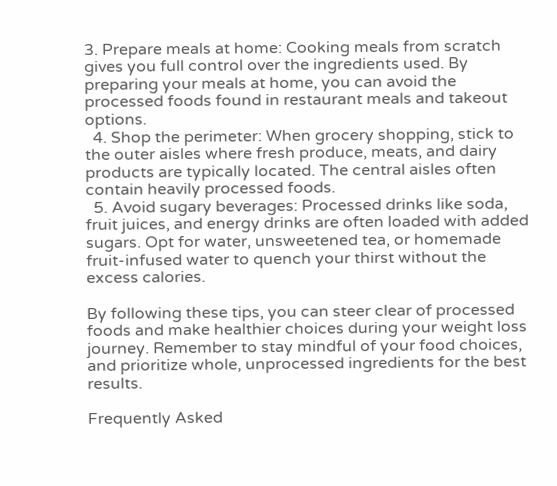3. Prepare meals at home: Cooking meals from scratch gives you full control over the ingredients used. By preparing your meals at home, you can avoid the processed foods found in restaurant meals and takeout options.
  4. Shop the perimeter: When grocery shopping, stick to the outer aisles where fresh produce, meats, and dairy products are typically located. The central aisles often contain heavily processed foods.
  5. Avoid sugary beverages: Processed drinks like soda, fruit juices, and energy drinks are often loaded with added sugars. Opt for water, unsweetened tea, or homemade fruit-infused water to quench your thirst without the excess calories.

By following these tips, you can steer clear of processed foods and make healthier choices during your weight loss journey. Remember to stay mindful of your food choices, and prioritize whole, unprocessed ingredients for the best results.

Frequently Asked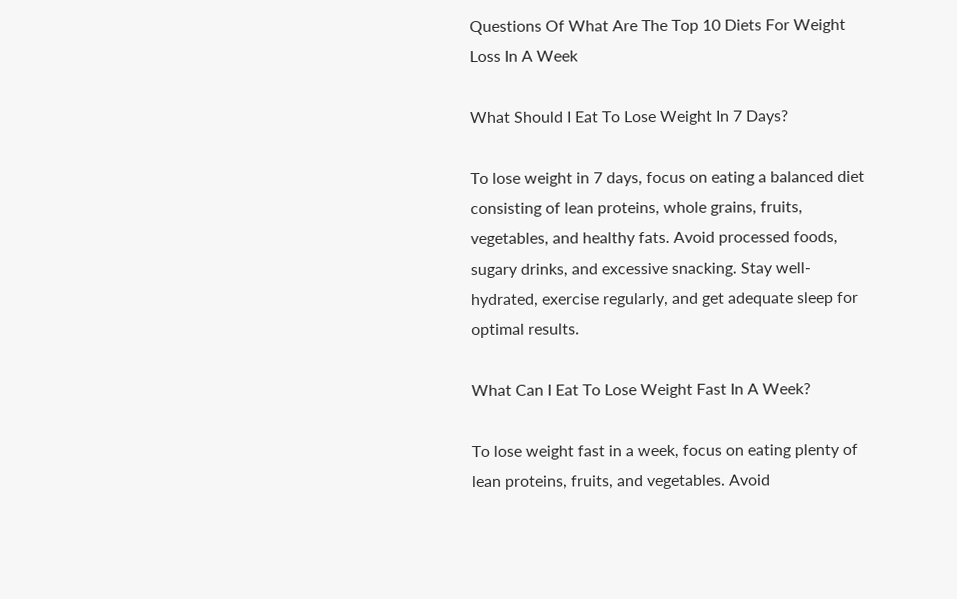Questions Of What Are The Top 10 Diets For Weight Loss In A Week

What Should I Eat To Lose Weight In 7 Days?

To lose weight in 7 days, focus on eating a balanced diet consisting of lean proteins, whole grains, fruits, vegetables, and healthy fats. Avoid processed foods, sugary drinks, and excessive snacking. Stay well-hydrated, exercise regularly, and get adequate sleep for optimal results.

What Can I Eat To Lose Weight Fast In A Week?

To lose weight fast in a week, focus on eating plenty of lean proteins, fruits, and vegetables. Avoid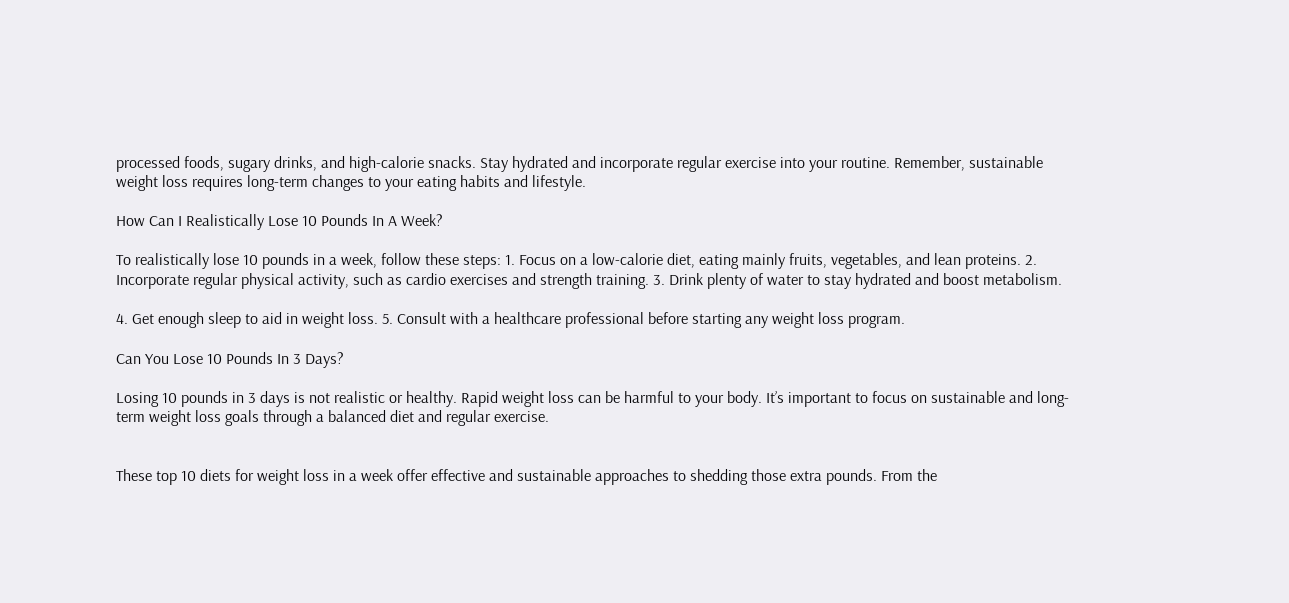processed foods, sugary drinks, and high-calorie snacks. Stay hydrated and incorporate regular exercise into your routine. Remember, sustainable weight loss requires long-term changes to your eating habits and lifestyle.

How Can I Realistically Lose 10 Pounds In A Week?

To realistically lose 10 pounds in a week, follow these steps: 1. Focus on a low-calorie diet, eating mainly fruits, vegetables, and lean proteins. 2. Incorporate regular physical activity, such as cardio exercises and strength training. 3. Drink plenty of water to stay hydrated and boost metabolism.

4. Get enough sleep to aid in weight loss. 5. Consult with a healthcare professional before starting any weight loss program.

Can You Lose 10 Pounds In 3 Days?

Losing 10 pounds in 3 days is not realistic or healthy. Rapid weight loss can be harmful to your body. It’s important to focus on sustainable and long-term weight loss goals through a balanced diet and regular exercise.


These top 10 diets for weight loss in a week offer effective and sustainable approaches to shedding those extra pounds. From the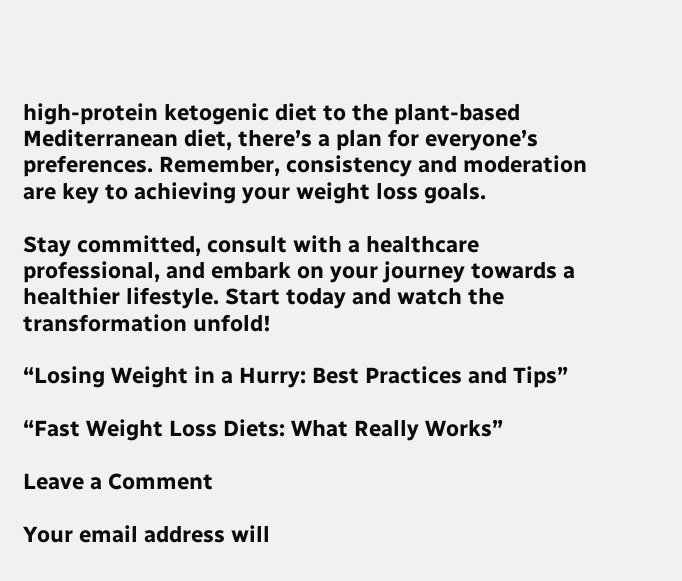high-protein ketogenic diet to the plant-based Mediterranean diet, there’s a plan for everyone’s preferences. Remember, consistency and moderation are key to achieving your weight loss goals.

Stay committed, consult with a healthcare professional, and embark on your journey towards a healthier lifestyle. Start today and watch the transformation unfold!

“Losing Weight in a Hurry: Best Practices and Tips”

“Fast Weight Loss Diets: What Really Works”

Leave a Comment

Your email address will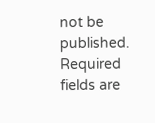not be published. Required fields are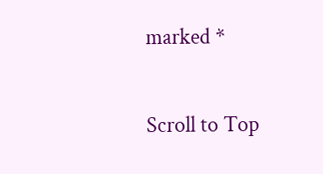marked *

Scroll to Top